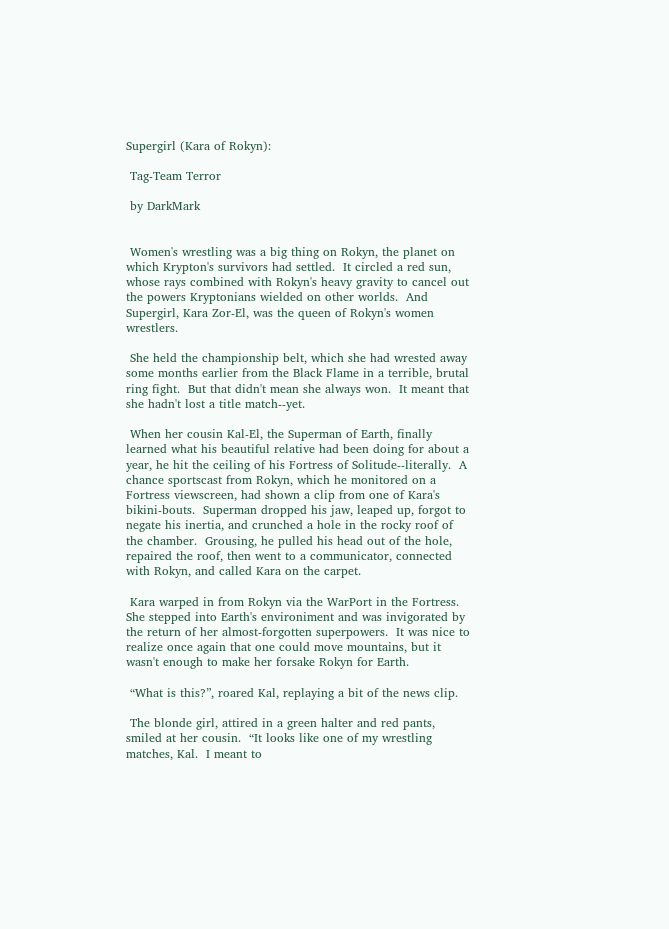Supergirl (Kara of Rokyn):

 Tag-Team Terror

 by DarkMark


 Women's wrestling was a big thing on Rokyn, the planet on which Krypton's survivors had settled.  It circled a red sun, whose rays combined with Rokyn's heavy gravity to cancel out the powers Kryptonians wielded on other worlds.  And Supergirl, Kara Zor-El, was the queen of Rokyn's women wrestlers.

 She held the championship belt, which she had wrested away some months earlier from the Black Flame in a terrible, brutal ring fight.  But that didn't mean she always won.  It meant that she hadn't lost a title match--yet.

 When her cousin Kal-El, the Superman of Earth, finally learned what his beautiful relative had been doing for about a year, he hit the ceiling of his Fortress of Solitude--literally.  A chance sportscast from Rokyn, which he monitored on a Fortress viewscreen, had shown a clip from one of Kara's bikini-bouts.  Superman dropped his jaw, leaped up, forgot to negate his inertia, and crunched a hole in the rocky roof of the chamber.  Grousing, he pulled his head out of the hole, repaired the roof, then went to a communicator, connected with Rokyn, and called Kara on the carpet.

 Kara warped in from Rokyn via the WarPort in the Fortress.  She stepped into Earth's environiment and was invigorated by the return of her almost-forgotten superpowers.  It was nice to realize once again that one could move mountains, but it wasn't enough to make her forsake Rokyn for Earth.

 “What is this?”, roared Kal, replaying a bit of the news clip.

 The blonde girl, attired in a green halter and red pants, smiled at her cousin.  “It looks like one of my wrestling matches, Kal.  I meant to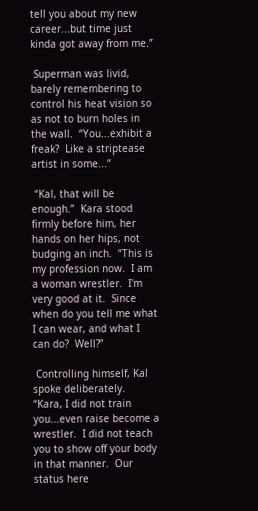tell you about my new career...but time just kinda got away from me.”

 Superman was livid, barely remembering to control his heat vision so as not to burn holes in the wall.  “You...exhibit a freak?  Like a striptease artist in some...”

 “Kal, that will be enough.”  Kara stood firmly before him, her hands on her hips, not budging an inch.  “This is my profession now.  I am a woman wrestler.  I'm very good at it.  Since when do you tell me what I can wear, and what I can do?  Well?”

 Controlling himself, Kal spoke deliberately.  “Kara, I did not train you...even raise become a wrestler.  I did not teach you to show off your body in that manner.  Our status here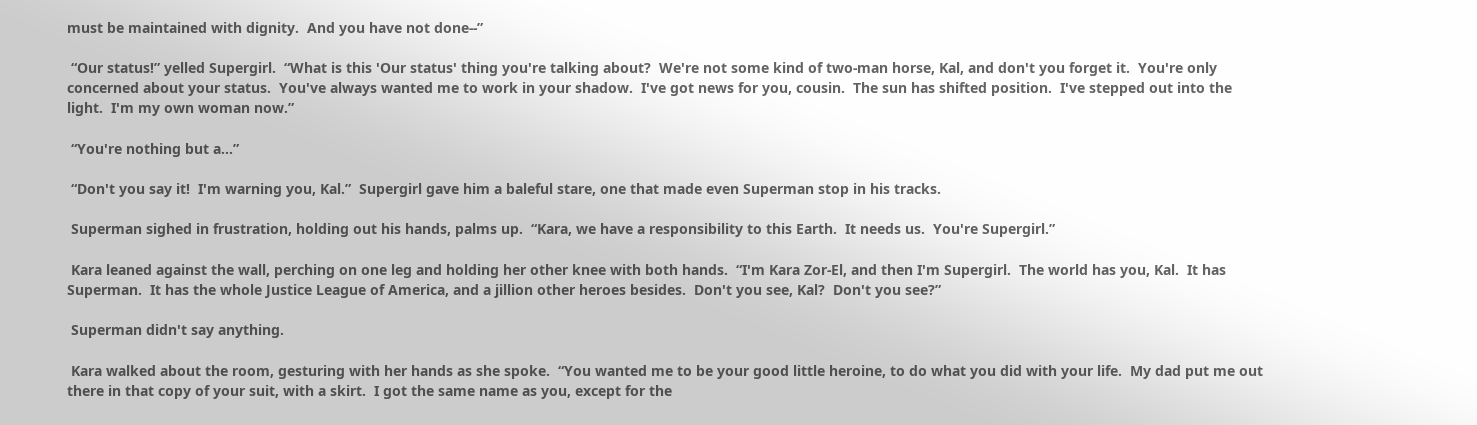must be maintained with dignity.  And you have not done--”

 “Our status!” yelled Supergirl.  “What is this 'Our status' thing you're talking about?  We're not some kind of two-man horse, Kal, and don't you forget it.  You're only concerned about your status.  You've always wanted me to work in your shadow.  I've got news for you, cousin.  The sun has shifted position.  I've stepped out into the light.  I'm my own woman now.”

 “You're nothing but a...”

 “Don't you say it!  I'm warning you, Kal.”  Supergirl gave him a baleful stare, one that made even Superman stop in his tracks.

 Superman sighed in frustration, holding out his hands, palms up.  “Kara, we have a responsibility to this Earth.  It needs us.  You're Supergirl.”

 Kara leaned against the wall, perching on one leg and holding her other knee with both hands.  “I'm Kara Zor-El, and then I'm Supergirl.  The world has you, Kal.  It has Superman.  It has the whole Justice League of America, and a jillion other heroes besides.  Don't you see, Kal?  Don't you see?”

 Superman didn't say anything.

 Kara walked about the room, gesturing with her hands as she spoke.  “You wanted me to be your good little heroine, to do what you did with your life.  My dad put me out there in that copy of your suit, with a skirt.  I got the same name as you, except for the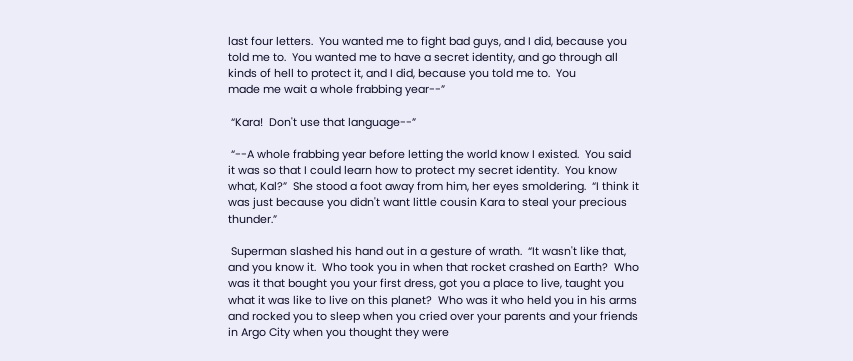last four letters.  You wanted me to fight bad guys, and I did, because you told me to.  You wanted me to have a secret identity, and go through all kinds of hell to protect it, and I did, because you told me to.  You
made me wait a whole frabbing year--”

 “Kara!  Don't use that language--”

 “--A whole frabbing year before letting the world know I existed.  You said it was so that I could learn how to protect my secret identity.  You know what, Kal?”  She stood a foot away from him, her eyes smoldering.  “I think it was just because you didn't want little cousin Kara to steal your precious thunder.”

 Superman slashed his hand out in a gesture of wrath.  “It wasn't like that, and you know it.  Who took you in when that rocket crashed on Earth?  Who was it that bought you your first dress, got you a place to live, taught you what it was like to live on this planet?  Who was it who held you in his arms and rocked you to sleep when you cried over your parents and your friends in Argo City when you thought they were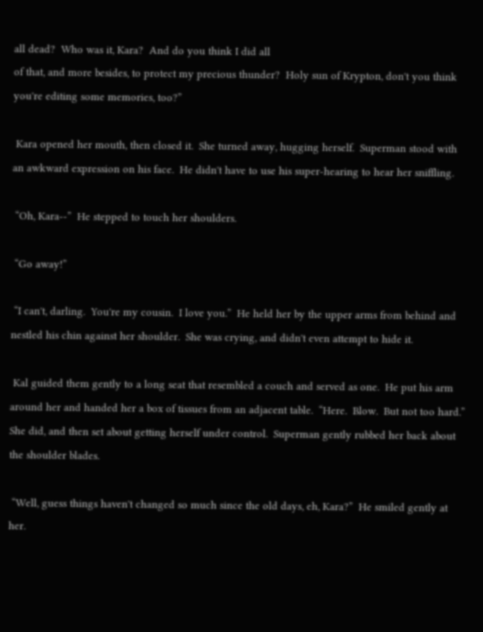all dead?  Who was it, Kara?  And do you think I did all
of that, and more besides, to protect my precious thunder?  Holy sun of Krypton, don't you think you're editing some memories, too?”

 Kara opened her mouth, then closed it.  She turned away, hugging herself.  Superman stood with an awkward expression on his face.  He didn't have to use his super-hearing to hear her sniffling.

 “Oh, Kara--”  He stepped to touch her shoulders.

 “Go away!”

 “I can't, darling.  You're my cousin.  I love you.”  He held her by the upper arms from behind and nestled his chin against her shoulder.  She was crying, and didn't even attempt to hide it.

 Kal guided them gently to a long seat that resembled a couch and served as one.  He put his arm around her and handed her a box of tissues from an adjacent table.  “Here.  Blow.  But not too hard.”  She did, and then set about getting herself under control.  Superman gently rubbed her back about the shoulder blades.

 “Well, guess things haven't changed so much since the old days, eh, Kara?”  He smiled gently at her.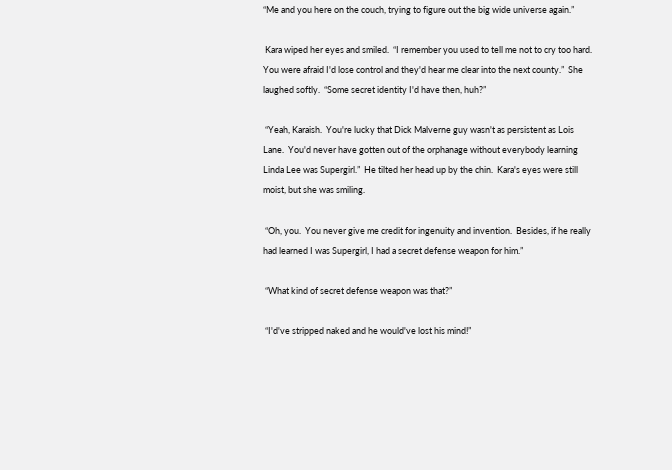“Me and you here on the couch, trying to figure out the big wide universe again.”

 Kara wiped her eyes and smiled.  “I remember you used to tell me not to cry too hard.  You were afraid I'd lose control and they'd hear me clear into the next county.”  She laughed softly.  “Some secret identity I'd have then, huh?”

 “Yeah, Karaish.  You're lucky that Dick Malverne guy wasn't as persistent as Lois Lane.  You'd never have gotten out of the orphanage without everybody learning Linda Lee was Supergirl.”  He tilted her head up by the chin.  Kara's eyes were still moist, but she was smiling.

 “Oh, you.  You never give me credit for ingenuity and invention.  Besides, if he really had learned I was Supergirl, I had a secret defense weapon for him.”

 “What kind of secret defense weapon was that?”

 “I'd've stripped naked and he would've lost his mind!”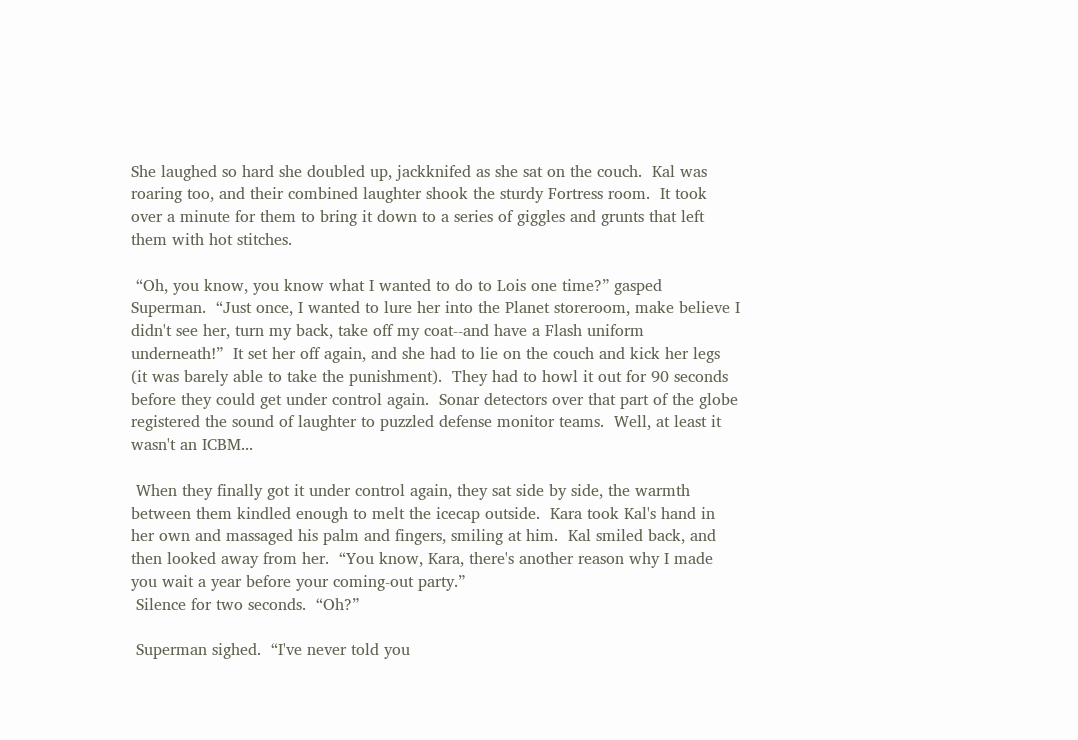She laughed so hard she doubled up, jackknifed as she sat on the couch.  Kal was roaring too, and their combined laughter shook the sturdy Fortress room.  It took over a minute for them to bring it down to a series of giggles and grunts that left them with hot stitches.

 “Oh, you know, you know what I wanted to do to Lois one time?” gasped Superman.  “Just once, I wanted to lure her into the Planet storeroom, make believe I didn't see her, turn my back, take off my coat--and have a Flash uniform underneath!”  It set her off again, and she had to lie on the couch and kick her legs (it was barely able to take the punishment).  They had to howl it out for 90 seconds before they could get under control again.  Sonar detectors over that part of the globe registered the sound of laughter to puzzled defense monitor teams.  Well, at least it wasn't an ICBM...

 When they finally got it under control again, they sat side by side, the warmth between them kindled enough to melt the icecap outside.  Kara took Kal's hand in her own and massaged his palm and fingers, smiling at him.  Kal smiled back, and then looked away from her.  “You know, Kara, there's another reason why I made you wait a year before your coming-out party.”
 Silence for two seconds.  “Oh?”

 Superman sighed.  “I've never told you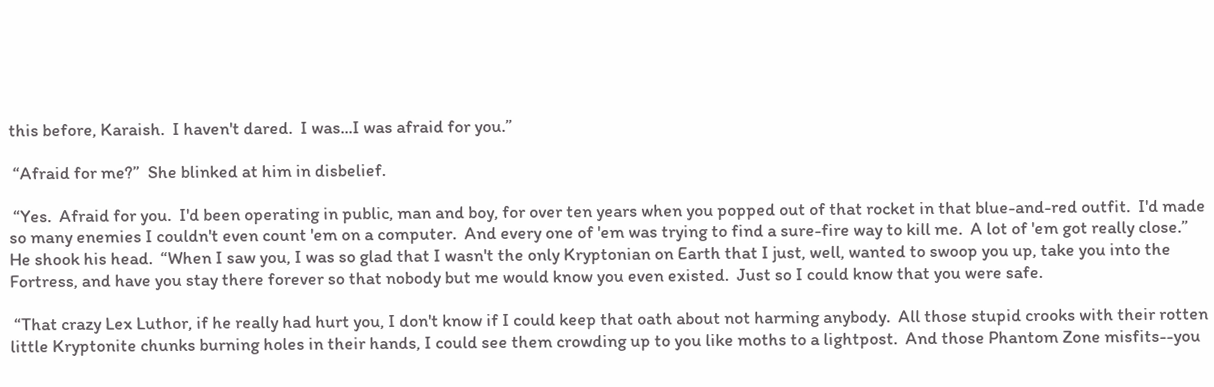this before, Karaish.  I haven't dared.  I was...I was afraid for you.”

 “Afraid for me?”  She blinked at him in disbelief.

 “Yes.  Afraid for you.  I'd been operating in public, man and boy, for over ten years when you popped out of that rocket in that blue-and-red outfit.  I'd made so many enemies I couldn't even count 'em on a computer.  And every one of 'em was trying to find a sure-fire way to kill me.  A lot of 'em got really close.”  He shook his head.  “When I saw you, I was so glad that I wasn't the only Kryptonian on Earth that I just, well, wanted to swoop you up, take you into the Fortress, and have you stay there forever so that nobody but me would know you even existed.  Just so I could know that you were safe.

 “That crazy Lex Luthor, if he really had hurt you, I don't know if I could keep that oath about not harming anybody.  All those stupid crooks with their rotten little Kryptonite chunks burning holes in their hands, I could see them crowding up to you like moths to a lightpost.  And those Phantom Zone misfits--you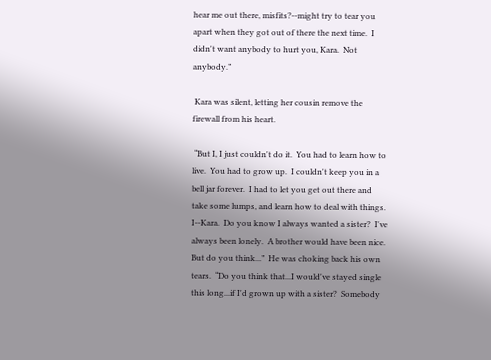hear me out there, misfits?--might try to tear you apart when they got out of there the next time.  I didn't want anybody to hurt you, Kara.  Not anybody.”

 Kara was silent, letting her cousin remove the firewall from his heart.

 “But I, I just couldn't do it.  You had to learn how to live.  You had to grow up.  I couldn't keep you in a bell jar forever.  I had to let you get out there and take some lumps, and learn how to deal with things.  I--Kara.  Do you know I always wanted a sister?  I've always been lonely.  A brother would have been nice.  But do you think...”  He was choking back his own tears.  “Do you think that...I would've stayed single this long...if I'd grown up with a sister?  Somebody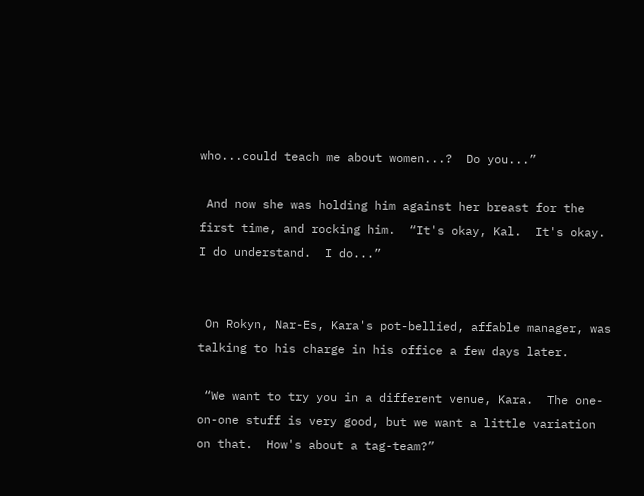who...could teach me about women...?  Do you...”

 And now she was holding him against her breast for the first time, and rocking him.  “It's okay, Kal.  It's okay.  I do understand.  I do...”


 On Rokyn, Nar-Es, Kara's pot-bellied, affable manager, was talking to his charge in his office a few days later.

 “We want to try you in a different venue, Kara.  The one-on-one stuff is very good, but we want a little variation on that.  How's about a tag-team?”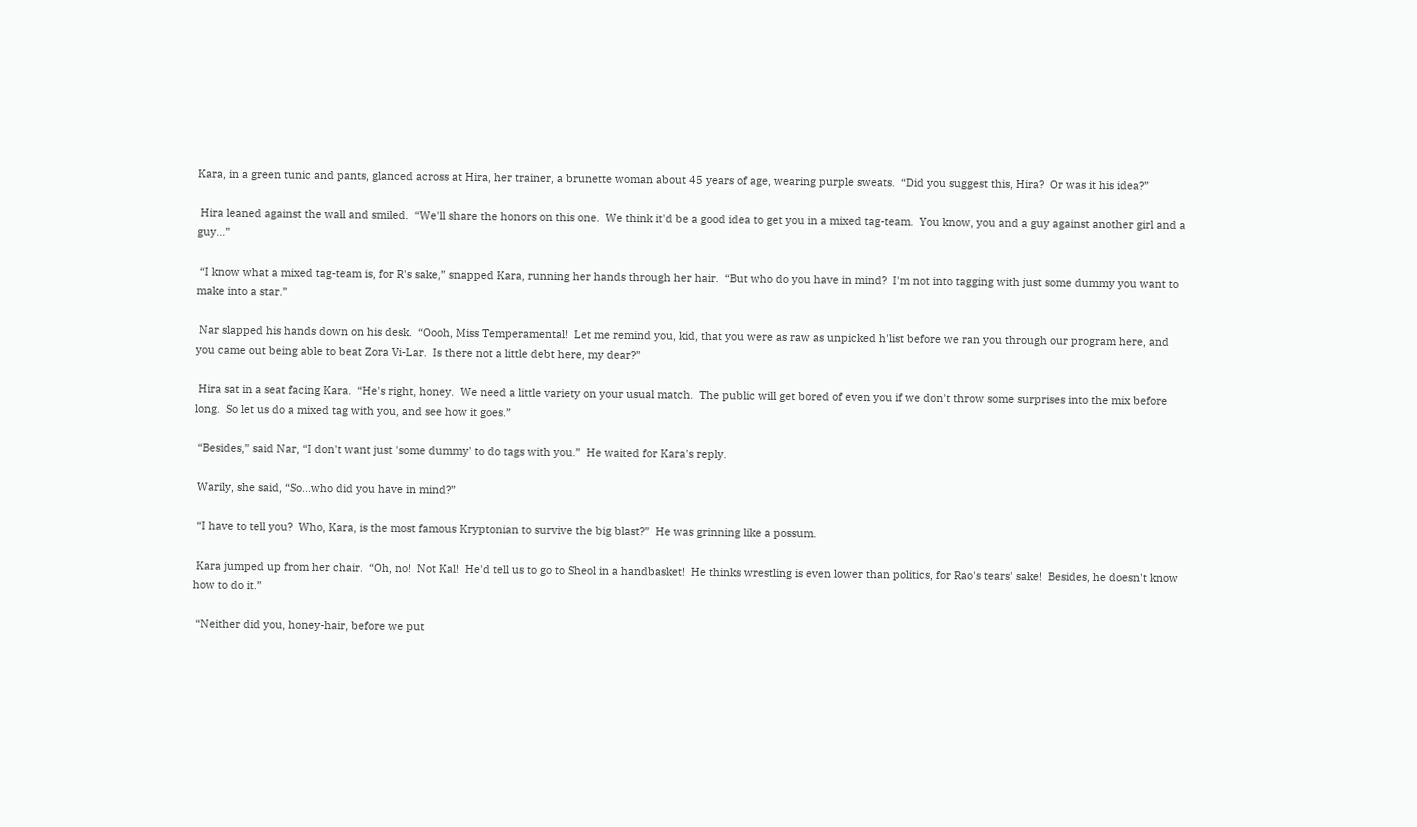Kara, in a green tunic and pants, glanced across at Hira, her trainer, a brunette woman about 45 years of age, wearing purple sweats.  “Did you suggest this, Hira?  Or was it his idea?”

 Hira leaned against the wall and smiled.  “We'll share the honors on this one.  We think it'd be a good idea to get you in a mixed tag-team.  You know, you and a guy against another girl and a guy...”

 “I know what a mixed tag-team is, for R's sake,” snapped Kara, running her hands through her hair.  “But who do you have in mind?  I'm not into tagging with just some dummy you want to make into a star.”

 Nar slapped his hands down on his desk.  “Oooh, Miss Temperamental!  Let me remind you, kid, that you were as raw as unpicked h'list before we ran you through our program here, and you came out being able to beat Zora Vi-Lar.  Is there not a little debt here, my dear?”

 Hira sat in a seat facing Kara.  “He's right, honey.  We need a little variety on your usual match.  The public will get bored of even you if we don't throw some surprises into the mix before long.  So let us do a mixed tag with you, and see how it goes.”

 “Besides,” said Nar, “I don't want just 'some dummy' to do tags with you.”  He waited for Kara's reply.

 Warily, she said, “So...who did you have in mind?”

 “I have to tell you?  Who, Kara, is the most famous Kryptonian to survive the big blast?”  He was grinning like a possum.

 Kara jumped up from her chair.  “Oh, no!  Not Kal!  He'd tell us to go to Sheol in a handbasket!  He thinks wrestling is even lower than politics, for Rao's tears' sake!  Besides, he doesn't know how to do it.”

 “Neither did you, honey-hair, before we put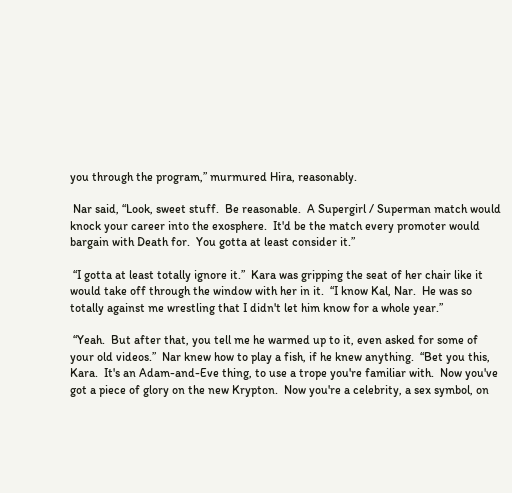you through the program,” murmured Hira, reasonably.

 Nar said, “Look, sweet stuff.  Be reasonable.  A Supergirl / Superman match would knock your career into the exosphere.  It'd be the match every promoter would bargain with Death for.  You gotta at least consider it.”

 “I gotta at least totally ignore it.”  Kara was gripping the seat of her chair like it would take off through the window with her in it.  “I know Kal, Nar.  He was so totally against me wrestling that I didn't let him know for a whole year.”

 “Yeah.  But after that, you tell me he warmed up to it, even asked for some of your old videos.”  Nar knew how to play a fish, if he knew anything.  “Bet you this, Kara.  It's an Adam-and-Eve thing, to use a trope you're familiar with.  Now you've got a piece of glory on the new Krypton.  Now you're a celebrity, a sex symbol, on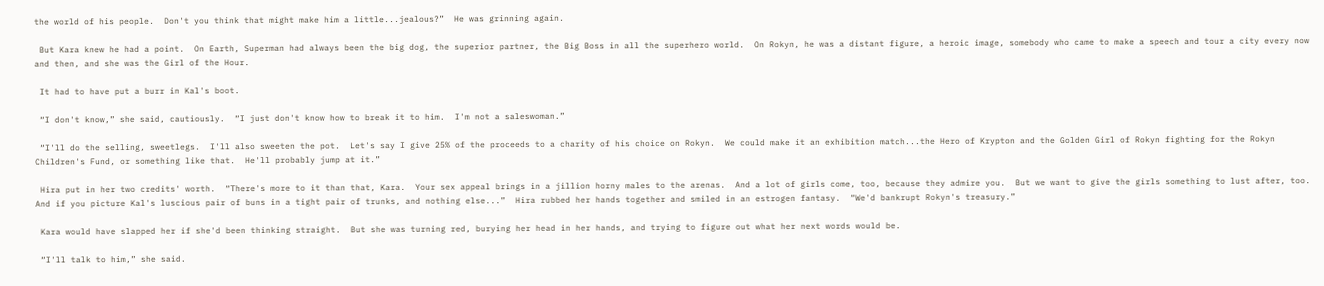the world of his people.  Don't you think that might make him a little...jealous?”  He was grinning again.

 But Kara knew he had a point.  On Earth, Superman had always been the big dog, the superior partner, the Big Boss in all the superhero world.  On Rokyn, he was a distant figure, a heroic image, somebody who came to make a speech and tour a city every now and then, and she was the Girl of the Hour.

 It had to have put a burr in Kal's boot.

 “I don't know,” she said, cautiously.  “I just don't know how to break it to him.  I'm not a saleswoman.”

 “I'll do the selling, sweetlegs.  I'll also sweeten the pot.  Let's say I give 25% of the proceeds to a charity of his choice on Rokyn.  We could make it an exhibition match...the Hero of Krypton and the Golden Girl of Rokyn fighting for the Rokyn Children's Fund, or something like that.  He'll probably jump at it.”

 Hira put in her two credits' worth.  “There's more to it than that, Kara.  Your sex appeal brings in a jillion horny males to the arenas.  And a lot of girls come, too, because they admire you.  But we want to give the girls something to lust after, too.  And if you picture Kal's luscious pair of buns in a tight pair of trunks, and nothing else...”  Hira rubbed her hands together and smiled in an estrogen fantasy.  “We'd bankrupt Rokyn's treasury.”

 Kara would have slapped her if she'd been thinking straight.  But she was turning red, burying her head in her hands, and trying to figure out what her next words would be.

 “I'll talk to him,” she said.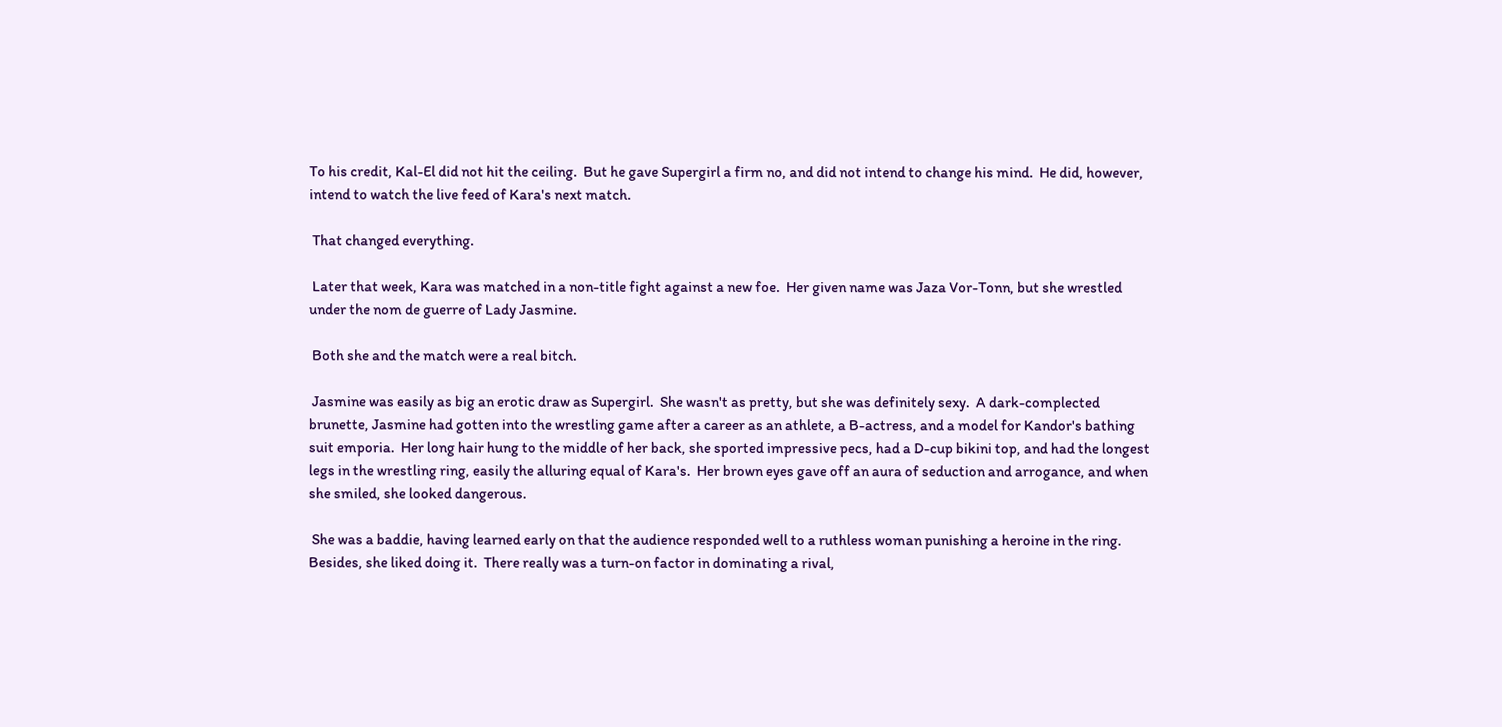To his credit, Kal-El did not hit the ceiling.  But he gave Supergirl a firm no, and did not intend to change his mind.  He did, however, intend to watch the live feed of Kara's next match.

 That changed everything.

 Later that week, Kara was matched in a non-title fight against a new foe.  Her given name was Jaza Vor-Tonn, but she wrestled under the nom de guerre of Lady Jasmine.

 Both she and the match were a real bitch.

 Jasmine was easily as big an erotic draw as Supergirl.  She wasn't as pretty, but she was definitely sexy.  A dark-complected brunette, Jasmine had gotten into the wrestling game after a career as an athlete, a B-actress, and a model for Kandor's bathing suit emporia.  Her long hair hung to the middle of her back, she sported impressive pecs, had a D-cup bikini top, and had the longest legs in the wrestling ring, easily the alluring equal of Kara's.  Her brown eyes gave off an aura of seduction and arrogance, and when she smiled, she looked dangerous.

 She was a baddie, having learned early on that the audience responded well to a ruthless woman punishing a heroine in the ring.  Besides, she liked doing it.  There really was a turn-on factor in dominating a rival,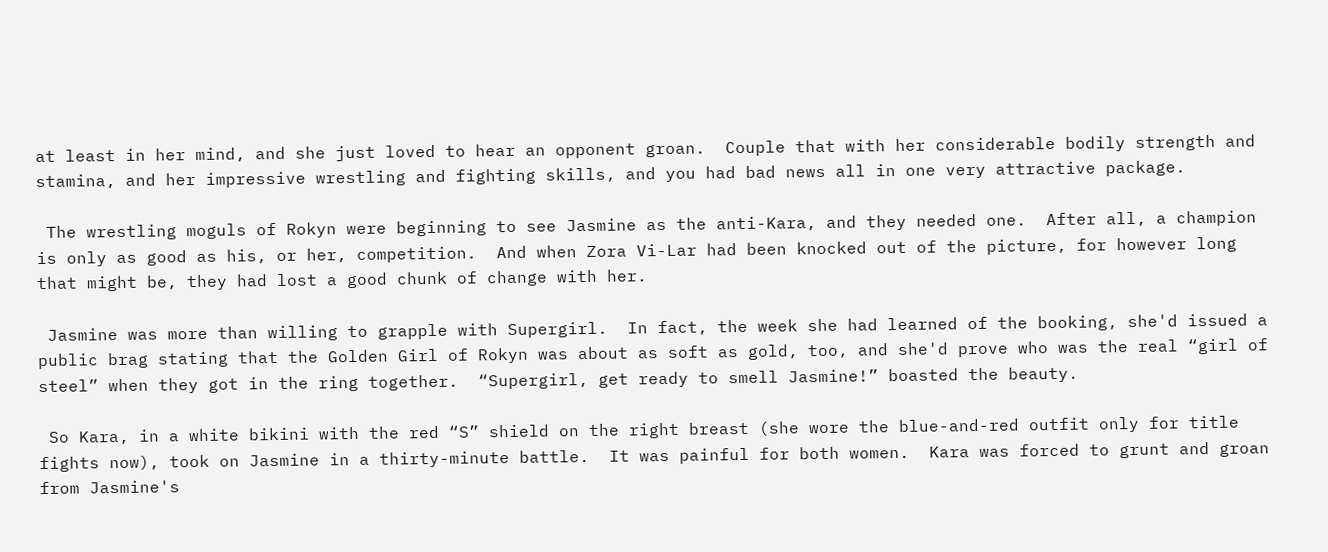at least in her mind, and she just loved to hear an opponent groan.  Couple that with her considerable bodily strength and stamina, and her impressive wrestling and fighting skills, and you had bad news all in one very attractive package.

 The wrestling moguls of Rokyn were beginning to see Jasmine as the anti-Kara, and they needed one.  After all, a champion is only as good as his, or her, competition.  And when Zora Vi-Lar had been knocked out of the picture, for however long that might be, they had lost a good chunk of change with her.

 Jasmine was more than willing to grapple with Supergirl.  In fact, the week she had learned of the booking, she'd issued a public brag stating that the Golden Girl of Rokyn was about as soft as gold, too, and she'd prove who was the real “girl of steel” when they got in the ring together.  “Supergirl, get ready to smell Jasmine!” boasted the beauty.

 So Kara, in a white bikini with the red “S” shield on the right breast (she wore the blue-and-red outfit only for title fights now), took on Jasmine in a thirty-minute battle.  It was painful for both women.  Kara was forced to grunt and groan from Jasmine's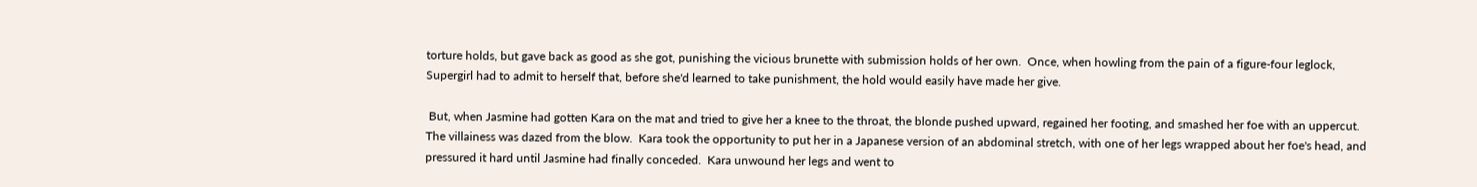torture holds, but gave back as good as she got, punishing the vicious brunette with submission holds of her own.  Once, when howling from the pain of a figure-four leglock, Supergirl had to admit to herself that, before she'd learned to take punishment, the hold would easily have made her give.

 But, when Jasmine had gotten Kara on the mat and tried to give her a knee to the throat, the blonde pushed upward, regained her footing, and smashed her foe with an uppercut.  The villainess was dazed from the blow.  Kara took the opportunity to put her in a Japanese version of an abdominal stretch, with one of her legs wrapped about her foe's head, and pressured it hard until Jasmine had finally conceded.  Kara unwound her legs and went to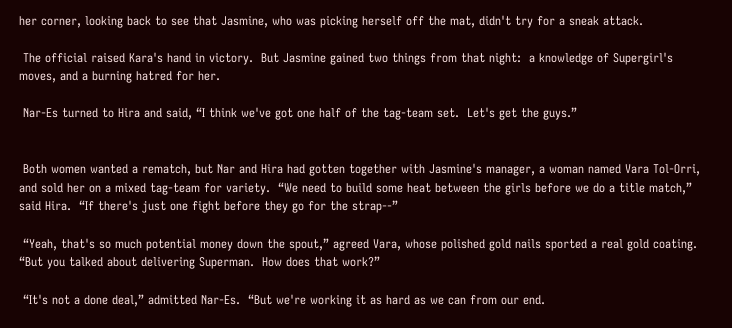her corner, looking back to see that Jasmine, who was picking herself off the mat, didn't try for a sneak attack.

 The official raised Kara's hand in victory.  But Jasmine gained two things from that night:  a knowledge of Supergirl's moves, and a burning hatred for her.

 Nar-Es turned to Hira and said, “I think we've got one half of the tag-team set.  Let's get the guys.”


 Both women wanted a rematch, but Nar and Hira had gotten together with Jasmine's manager, a woman named Vara Tol-Orri, and sold her on a mixed tag-team for variety.  “We need to build some heat between the girls before we do a title match,” said Hira.  “If there's just one fight before they go for the strap--”

 “Yeah, that's so much potential money down the spout,” agreed Vara, whose polished gold nails sported a real gold coating.  “But you talked about delivering Superman.  How does that work?”

 “It's not a done deal,” admitted Nar-Es.  “But we're working it as hard as we can from our end.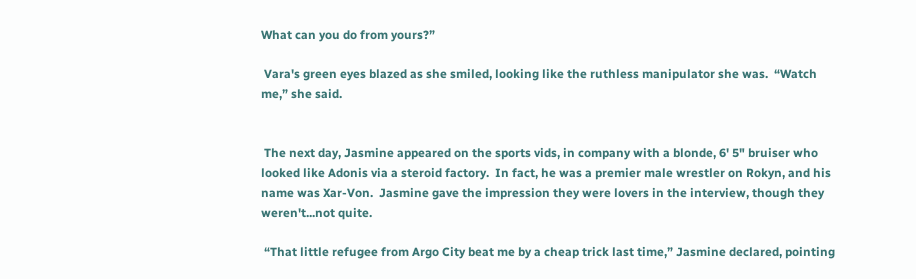What can you do from yours?”

 Vara's green eyes blazed as she smiled, looking like the ruthless manipulator she was.  “Watch me,” she said.


 The next day, Jasmine appeared on the sports vids, in company with a blonde, 6' 5" bruiser who looked like Adonis via a steroid factory.  In fact, he was a premier male wrestler on Rokyn, and his name was Xar-Von.  Jasmine gave the impression they were lovers in the interview, though they weren't...not quite.

 “That little refugee from Argo City beat me by a cheap trick last time,” Jasmine declared, pointing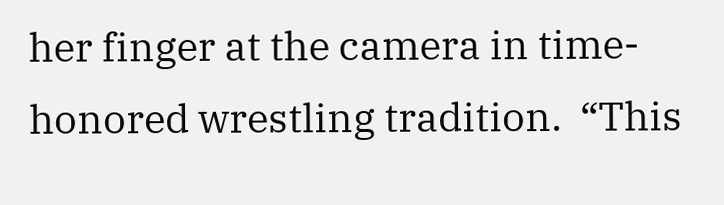her finger at the camera in time-honored wrestling tradition.  “This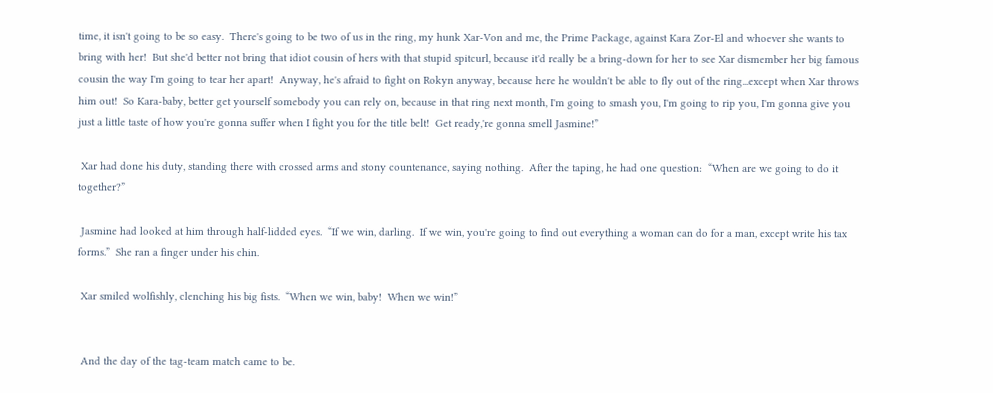time, it isn't going to be so easy.  There's going to be two of us in the ring, my hunk Xar-Von and me, the Prime Package, against Kara Zor-El and whoever she wants to bring with her!  But she'd better not bring that idiot cousin of hers with that stupid spitcurl, because it'd really be a bring-down for her to see Xar dismember her big famous cousin the way I'm going to tear her apart!  Anyway, he's afraid to fight on Rokyn anyway, because here he wouldn't be able to fly out of the ring...except when Xar throws him out!  So Kara-baby, better get yourself somebody you can rely on, because in that ring next month, I'm going to smash you, I'm going to rip you, I'm gonna give you just a little taste of how you're gonna suffer when I fight you for the title belt!  Get ready,'re gonna smell Jasmine!”

 Xar had done his duty, standing there with crossed arms and stony countenance, saying nothing.  After the taping, he had one question:  “When are we going to do it together?”

 Jasmine had looked at him through half-lidded eyes.  “If we win, darling.  If we win, you're going to find out everything a woman can do for a man, except write his tax forms.”  She ran a finger under his chin.

 Xar smiled wolfishly, clenching his big fists.  “When we win, baby!  When we win!”


 And the day of the tag-team match came to be.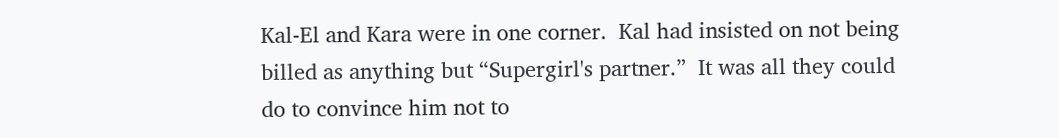Kal-El and Kara were in one corner.  Kal had insisted on not being billed as anything but “Supergirl's partner.”  It was all they could do to convince him not to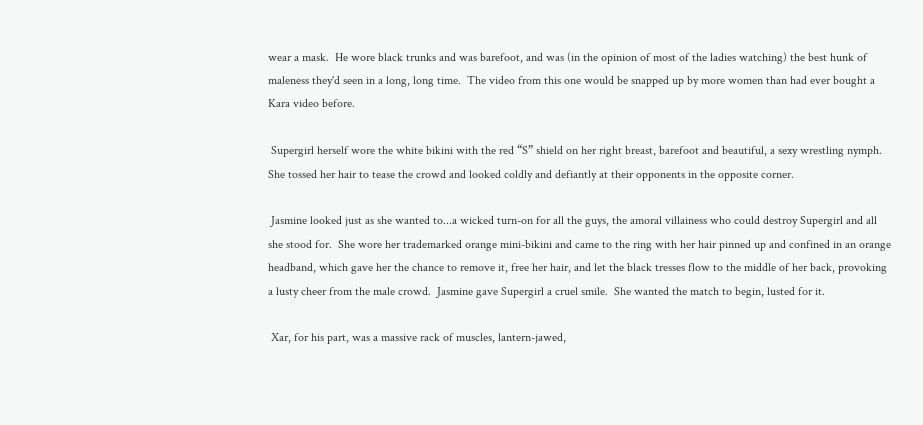wear a mask.  He wore black trunks and was barefoot, and was (in the opinion of most of the ladies watching) the best hunk of maleness they'd seen in a long, long time.  The video from this one would be snapped up by more women than had ever bought a Kara video before.

 Supergirl herself wore the white bikini with the red “S” shield on her right breast, barefoot and beautiful, a sexy wrestling nymph.  She tossed her hair to tease the crowd and looked coldly and defiantly at their opponents in the opposite corner.

 Jasmine looked just as she wanted to...a wicked turn-on for all the guys, the amoral villainess who could destroy Supergirl and all she stood for.  She wore her trademarked orange mini-bikini and came to the ring with her hair pinned up and confined in an orange headband, which gave her the chance to remove it, free her hair, and let the black tresses flow to the middle of her back, provoking a lusty cheer from the male crowd.  Jasmine gave Supergirl a cruel smile.  She wanted the match to begin, lusted for it.

 Xar, for his part, was a massive rack of muscles, lantern-jawed,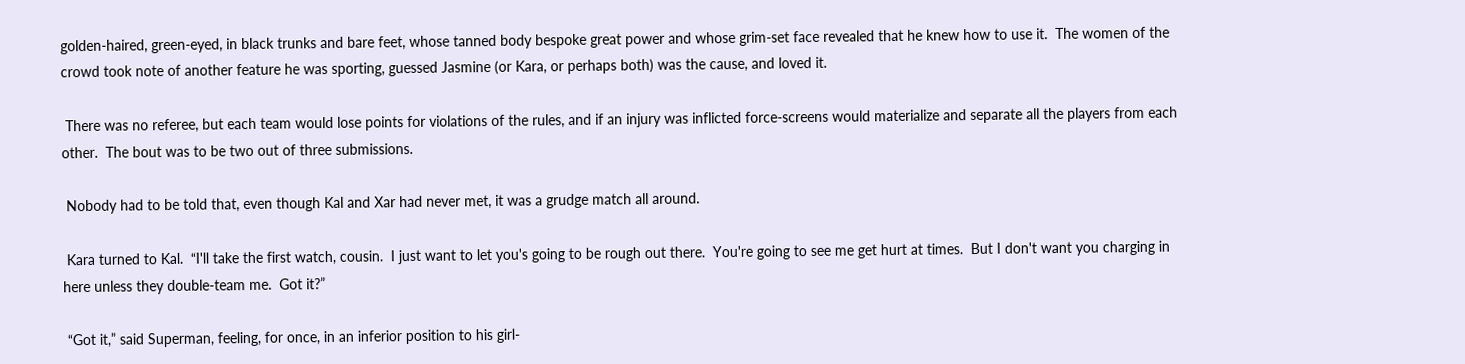golden-haired, green-eyed, in black trunks and bare feet, whose tanned body bespoke great power and whose grim-set face revealed that he knew how to use it.  The women of the crowd took note of another feature he was sporting, guessed Jasmine (or Kara, or perhaps both) was the cause, and loved it.

 There was no referee, but each team would lose points for violations of the rules, and if an injury was inflicted force-screens would materialize and separate all the players from each other.  The bout was to be two out of three submissions.

 Nobody had to be told that, even though Kal and Xar had never met, it was a grudge match all around.

 Kara turned to Kal.  “I'll take the first watch, cousin.  I just want to let you's going to be rough out there.  You're going to see me get hurt at times.  But I don't want you charging in here unless they double-team me.  Got it?”

 “Got it,” said Superman, feeling, for once, in an inferior position to his girl-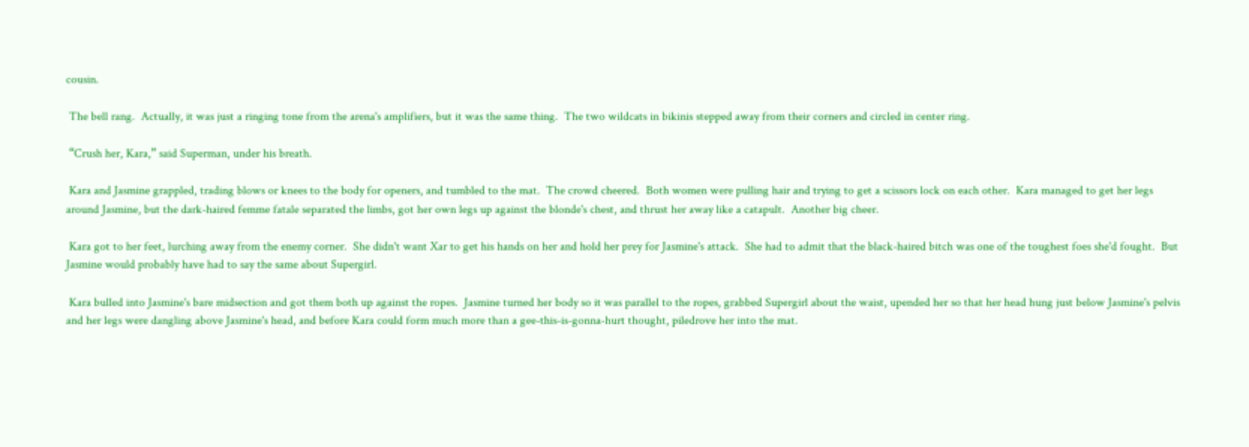cousin.

 The bell rang.  Actually, it was just a ringing tone from the arena's amplifiers, but it was the same thing.  The two wildcats in bikinis stepped away from their corners and circled in center ring.

 “Crush her, Kara,” said Superman, under his breath.

 Kara and Jasmine grappled, trading blows or knees to the body for openers, and tumbled to the mat.  The crowd cheered.  Both women were pulling hair and trying to get a scissors lock on each other.  Kara managed to get her legs around Jasmine, but the dark-haired femme fatale separated the limbs, got her own legs up against the blonde's chest, and thrust her away like a catapult.  Another big cheer.

 Kara got to her feet, lurching away from the enemy corner.  She didn't want Xar to get his hands on her and hold her prey for Jasmine's attack.  She had to admit that the black-haired bitch was one of the toughest foes she'd fought.  But Jasmine would probably have had to say the same about Supergirl.

 Kara bulled into Jasmine's bare midsection and got them both up against the ropes.  Jasmine turned her body so it was parallel to the ropes, grabbed Supergirl about the waist, upended her so that her head hung just below Jasmine's pelvis and her legs were dangling above Jasmine's head, and before Kara could form much more than a gee-this-is-gonna-hurt thought, piledrove her into the mat.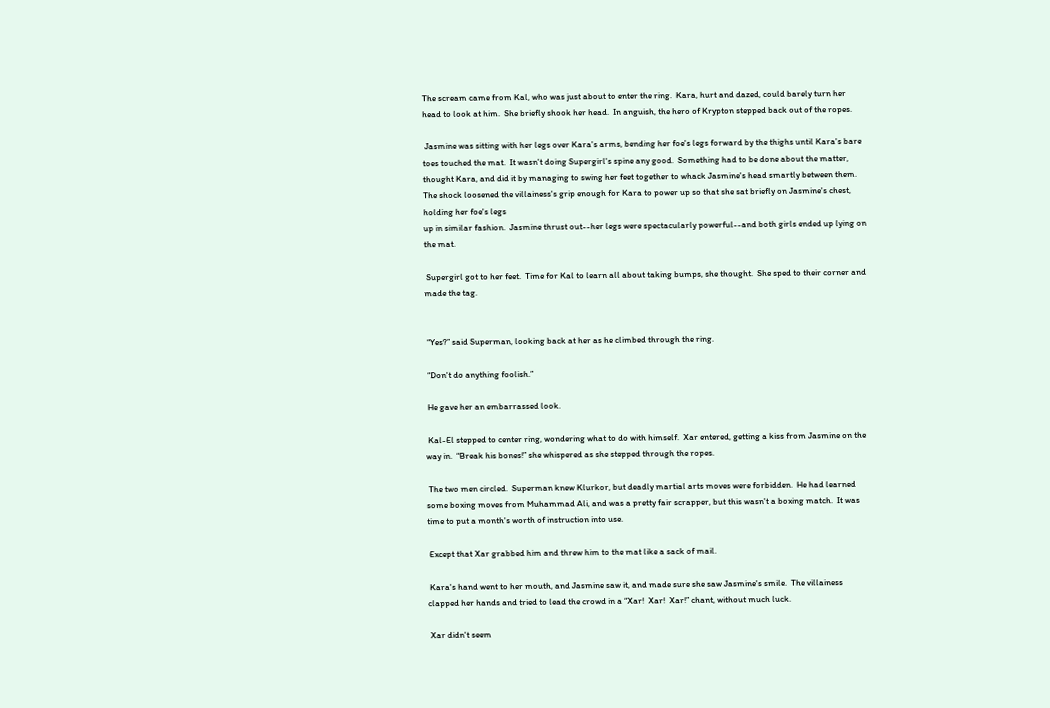The scream came from Kal, who was just about to enter the ring.  Kara, hurt and dazed, could barely turn her head to look at him.  She briefly shook her head.  In anguish, the hero of Krypton stepped back out of the ropes.

 Jasmine was sitting with her legs over Kara's arms, bending her foe's legs forward by the thighs until Kara's bare toes touched the mat.  It wasn't doing Supergirl's spine any good.  Something had to be done about the matter, thought Kara, and did it by managing to swing her feet together to whack Jasmine's head smartly between them.  The shock loosened the villainess's grip enough for Kara to power up so that she sat briefly on Jasmine's chest, holding her foe's legs
up in similar fashion.  Jasmine thrust out--her legs were spectacularly powerful--and both girls ended up lying on the mat.

 Supergirl got to her feet.  Time for Kal to learn all about taking bumps, she thought.  She sped to their corner and made the tag.


 “Yes?” said Superman, looking back at her as he climbed through the ring.

 “Don't do anything foolish.”

 He gave her an embarrassed look.

 Kal-El stepped to center ring, wondering what to do with himself.  Xar entered, getting a kiss from Jasmine on the way in.  “Break his bones!” she whispered as she stepped through the ropes.

 The two men circled.  Superman knew Klurkor, but deadly martial arts moves were forbidden.  He had learned some boxing moves from Muhammad Ali, and was a pretty fair scrapper, but this wasn't a boxing match.  It was time to put a month's worth of instruction into use.

 Except that Xar grabbed him and threw him to the mat like a sack of mail.

 Kara's hand went to her mouth, and Jasmine saw it, and made sure she saw Jasmine's smile.  The villainess clapped her hands and tried to lead the crowd in a “Xar!  Xar!  Xar!” chant, without much luck.

 Xar didn't seem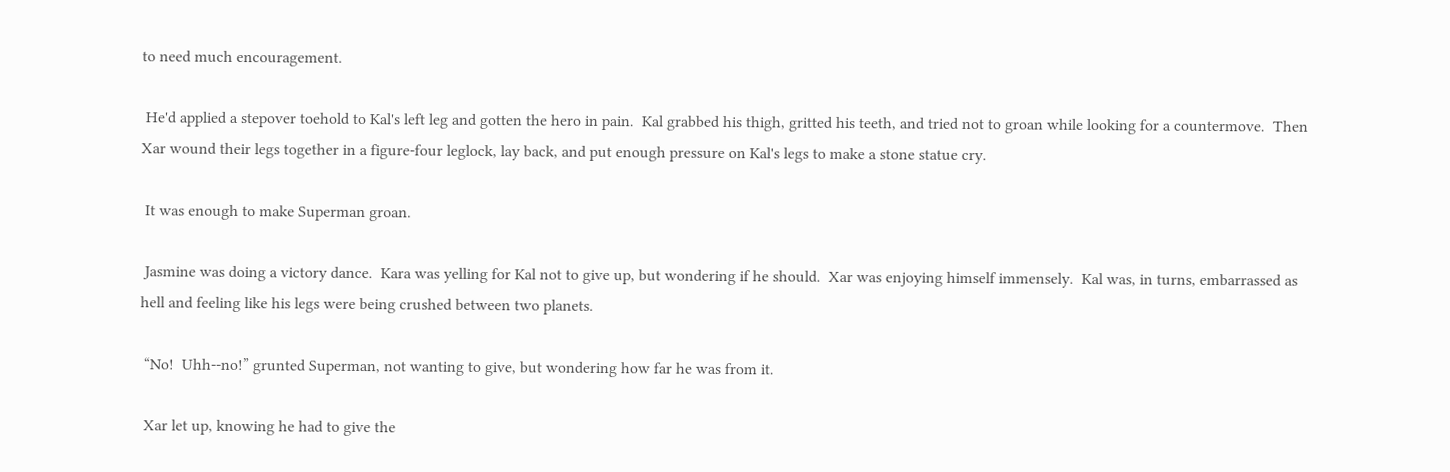to need much encouragement.

 He'd applied a stepover toehold to Kal's left leg and gotten the hero in pain.  Kal grabbed his thigh, gritted his teeth, and tried not to groan while looking for a countermove.  Then Xar wound their legs together in a figure-four leglock, lay back, and put enough pressure on Kal's legs to make a stone statue cry.

 It was enough to make Superman groan.

 Jasmine was doing a victory dance.  Kara was yelling for Kal not to give up, but wondering if he should.  Xar was enjoying himself immensely.  Kal was, in turns, embarrassed as hell and feeling like his legs were being crushed between two planets.

 “No!  Uhh--no!” grunted Superman, not wanting to give, but wondering how far he was from it.

 Xar let up, knowing he had to give the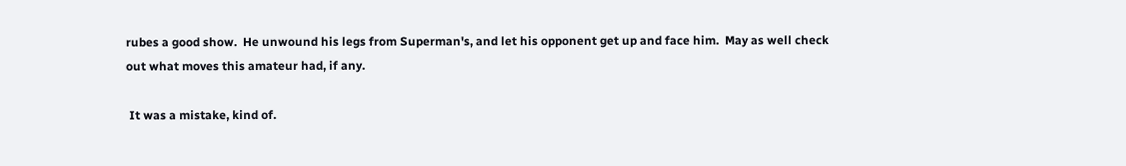rubes a good show.  He unwound his legs from Superman's, and let his opponent get up and face him.  May as well check out what moves this amateur had, if any.

 It was a mistake, kind of.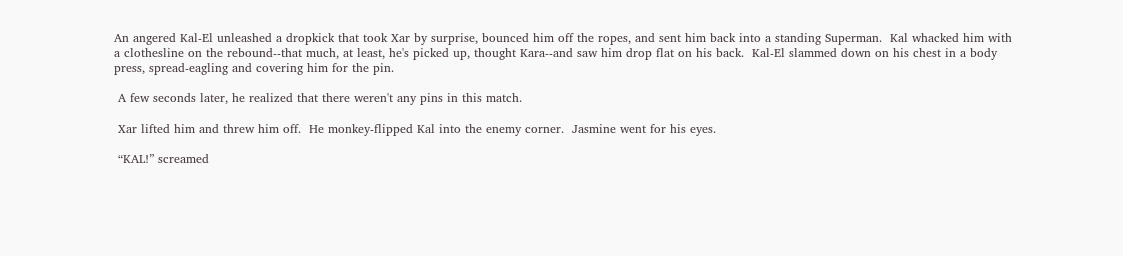An angered Kal-El unleashed a dropkick that took Xar by surprise, bounced him off the ropes, and sent him back into a standing Superman.  Kal whacked him with a clothesline on the rebound--that much, at least, he's picked up, thought Kara--and saw him drop flat on his back.  Kal-El slammed down on his chest in a body press, spread-eagling and covering him for the pin.

 A few seconds later, he realized that there weren't any pins in this match.

 Xar lifted him and threw him off.  He monkey-flipped Kal into the enemy corner.  Jasmine went for his eyes.

 “KAL!” screamed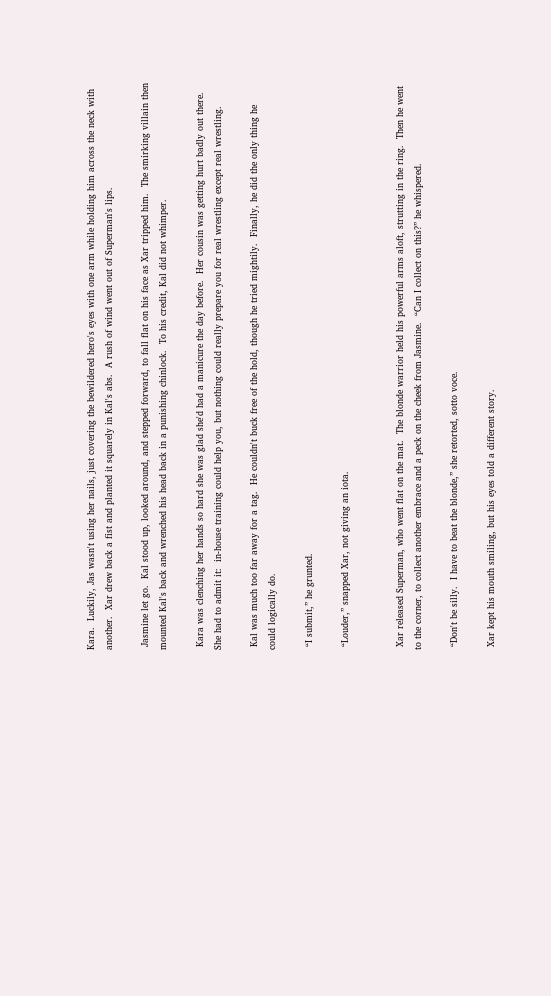Kara.  Luckily, Jas wasn't using her nails, just covering the bewildered hero's eyes with one arm while holding him across the neck with another.  Xar drew back a fist and planted it squarely in Kal's abs.  A rush of wind went out of Superman's lips.

 Jasmine let go.  Kal stood up, looked around, and stepped forward, to fall flat on his face as Xar tripped him.  The smirking villain then mounted Kal's back and wrenched his head back in a punishing chinlock.  To his credit, Kal did not whimper.

 Kara was clenching her hands so hard she was glad she'd had a manicure the day before.  Her cousin was getting hurt badly out there.  She had to admit it:  in-house training could help you, but nothing could really prepare you for real wrestling except real wrestling.

 Kal was much too far away for a tag.  He couldn't buck free of the hold, though he tried mightily.  Finally, he did the only thing he could logically do.

 “I submit,” he grunted.

 “Louder,” snapped Xar, not giving an iota.


 Xar released Superman, who went flat on the mat.  The blonde warrior held his powerful arms aloft, strutting in the ring.  Then he went to the corner, to collect another embrace and a peck on the cheek from Jasmine.  “Can I collect on this?” he whispered.

 “Don't be silly.  I have to beat the blonde,” she retorted, sotto voce.

 Xar kept his mouth smiling, but his eyes told a different story.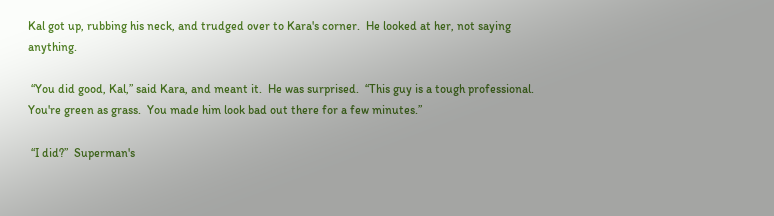Kal got up, rubbing his neck, and trudged over to Kara's corner.  He looked at her, not saying anything.

 “You did good, Kal,” said Kara, and meant it.  He was surprised.  “This guy is a tough professional.  You're green as grass.  You made him look bad out there for a few minutes.”

 “I did?”  Superman's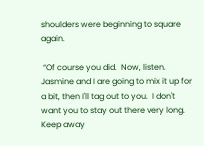shoulders were beginning to square again.

 “Of course you did.  Now, listen.  Jasmine and I are going to mix it up for a bit, then I'll tag out to you.  I don't want you to stay out there very long.  Keep away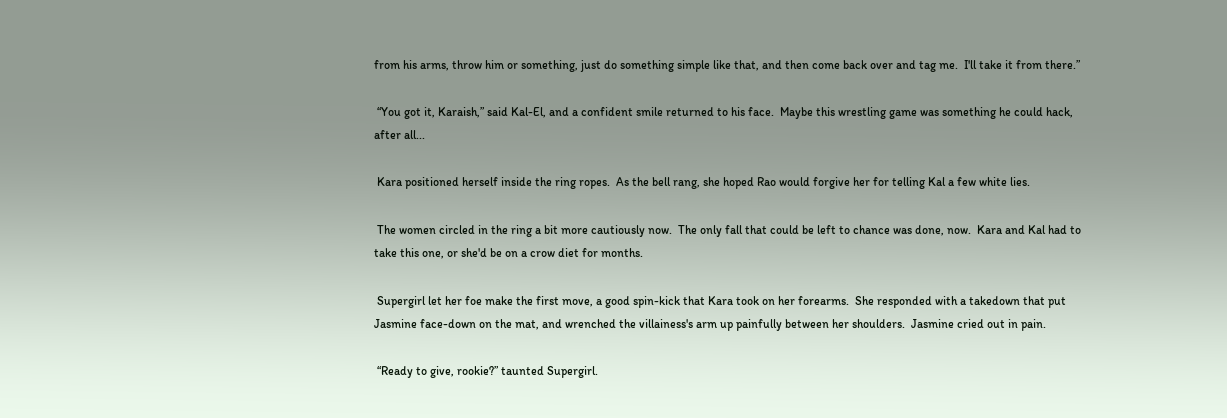from his arms, throw him or something, just do something simple like that, and then come back over and tag me.  I'll take it from there.”

 “You got it, Karaish,” said Kal-El, and a confident smile returned to his face.  Maybe this wrestling game was something he could hack, after all...

 Kara positioned herself inside the ring ropes.  As the bell rang, she hoped Rao would forgive her for telling Kal a few white lies.

 The women circled in the ring a bit more cautiously now.  The only fall that could be left to chance was done, now.  Kara and Kal had to take this one, or she'd be on a crow diet for months.

 Supergirl let her foe make the first move, a good spin-kick that Kara took on her forearms.  She responded with a takedown that put Jasmine face-down on the mat, and wrenched the villainess's arm up painfully between her shoulders.  Jasmine cried out in pain.

 “Ready to give, rookie?” taunted Supergirl.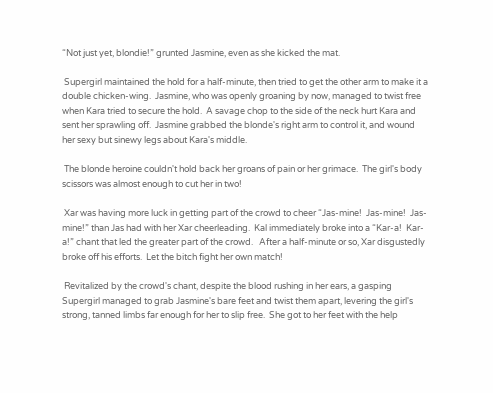“Not just yet, blondie!” grunted Jasmine, even as she kicked the mat.

 Supergirl maintained the hold for a half-minute, then tried to get the other arm to make it a double chicken-wing.  Jasmine, who was openly groaning by now, managed to twist free when Kara tried to secure the hold.  A savage chop to the side of the neck hurt Kara and sent her sprawling off.  Jasmine grabbed the blonde's right arm to control it, and wound her sexy but sinewy legs about Kara's middle.

 The blonde heroine couldn't hold back her groans of pain or her grimace.  The girl's body scissors was almost enough to cut her in two!

 Xar was having more luck in getting part of the crowd to cheer “Jas-mine!  Jas-mine!  Jas-mine!” than Jas had with her Xar cheerleading.  Kal immediately broke into a “Kar-a!  Kar-a!” chant that led the greater part of the crowd.   After a half-minute or so, Xar disgustedly broke off his efforts.  Let the bitch fight her own match!

 Revitalized by the crowd's chant, despite the blood rushing in her ears, a gasping Supergirl managed to grab Jasmine's bare feet and twist them apart, levering the girl's strong, tanned limbs far enough for her to slip free.  She got to her feet with the help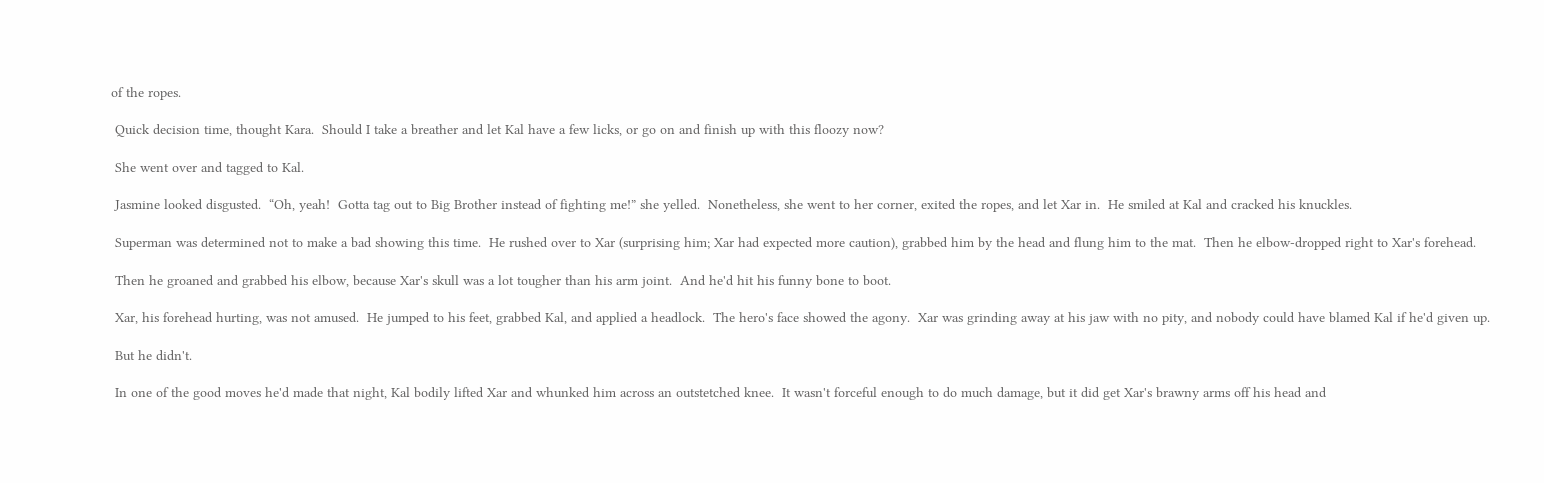of the ropes.

 Quick decision time, thought Kara.  Should I take a breather and let Kal have a few licks, or go on and finish up with this floozy now?

 She went over and tagged to Kal.

 Jasmine looked disgusted.  “Oh, yeah!  Gotta tag out to Big Brother instead of fighting me!” she yelled.  Nonetheless, she went to her corner, exited the ropes, and let Xar in.  He smiled at Kal and cracked his knuckles.

 Superman was determined not to make a bad showing this time.  He rushed over to Xar (surprising him; Xar had expected more caution), grabbed him by the head and flung him to the mat.  Then he elbow-dropped right to Xar's forehead.

 Then he groaned and grabbed his elbow, because Xar's skull was a lot tougher than his arm joint.  And he'd hit his funny bone to boot.

 Xar, his forehead hurting, was not amused.  He jumped to his feet, grabbed Kal, and applied a headlock.  The hero's face showed the agony.  Xar was grinding away at his jaw with no pity, and nobody could have blamed Kal if he'd given up.

 But he didn't.

 In one of the good moves he'd made that night, Kal bodily lifted Xar and whunked him across an outstetched knee.  It wasn't forceful enough to do much damage, but it did get Xar's brawny arms off his head and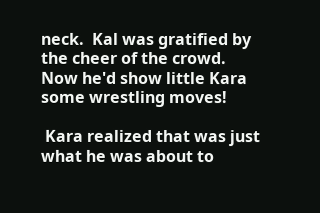neck.  Kal was gratified by the cheer of the crowd.  Now he'd show little Kara some wrestling moves!

 Kara realized that was just what he was about to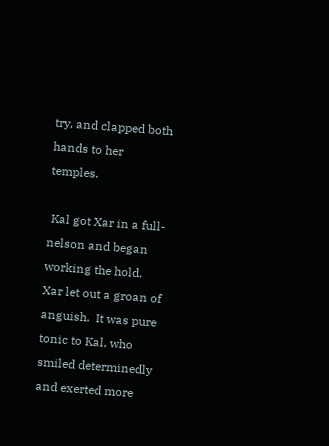try, and clapped both hands to her temples.

 Kal got Xar in a full-nelson and began working the hold.  Xar let out a groan of anguish.  It was pure tonic to Kal, who smiled determinedly and exerted more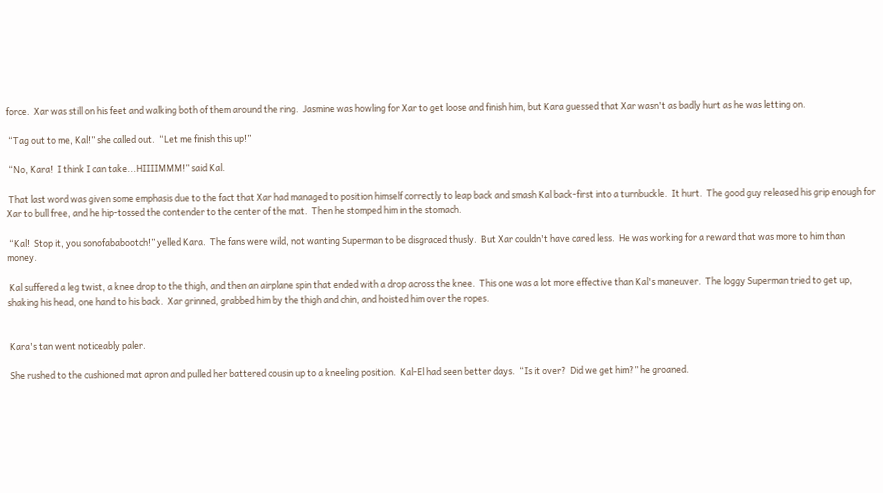force.  Xar was still on his feet and walking both of them around the ring.  Jasmine was howling for Xar to get loose and finish him, but Kara guessed that Xar wasn't as badly hurt as he was letting on.

 “Tag out to me, Kal!” she called out.  “Let me finish this up!”

 “No, Kara!  I think I can take...HIIIIMMM!” said Kal.

 That last word was given some emphasis due to the fact that Xar had managed to position himself correctly to leap back and smash Kal back-first into a turnbuckle.  It hurt.  The good guy released his grip enough for Xar to bull free, and he hip-tossed the contender to the center of the mat.  Then he stomped him in the stomach.

 “Kal!  Stop it, you sonofababootch!” yelled Kara.  The fans were wild, not wanting Superman to be disgraced thusly.  But Xar couldn't have cared less.  He was working for a reward that was more to him than money.

 Kal suffered a leg twist, a knee drop to the thigh, and then an airplane spin that ended with a drop across the knee.  This one was a lot more effective than Kal's maneuver.  The loggy Superman tried to get up, shaking his head, one hand to his back.  Xar grinned, grabbed him by the thigh and chin, and hoisted him over the ropes.


 Kara's tan went noticeably paler.

 She rushed to the cushioned mat apron and pulled her battered cousin up to a kneeling position.  Kal-El had seen better days.  “Is it over?  Did we get him?” he groaned.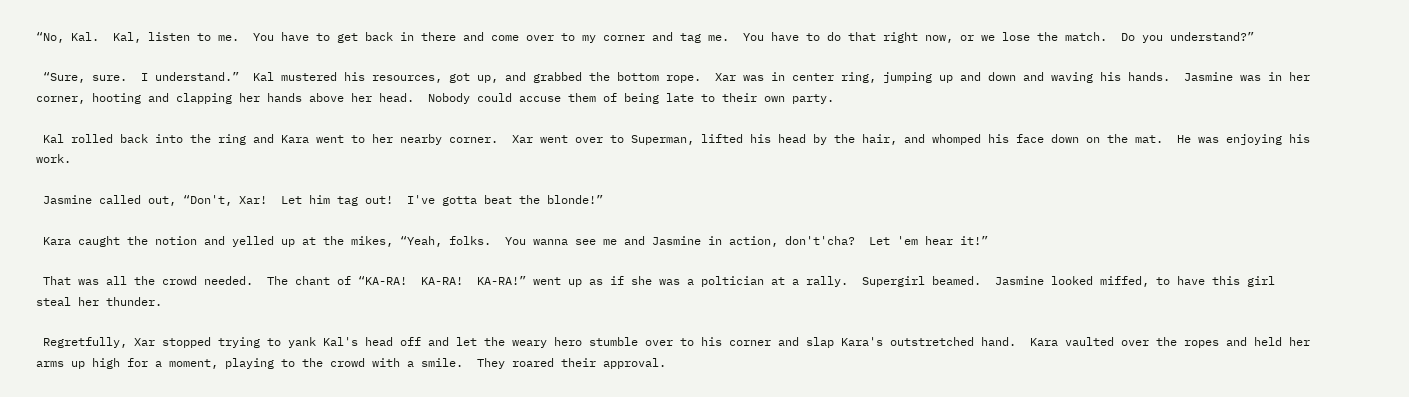“No, Kal.  Kal, listen to me.  You have to get back in there and come over to my corner and tag me.  You have to do that right now, or we lose the match.  Do you understand?”

 “Sure, sure.  I understand.”  Kal mustered his resources, got up, and grabbed the bottom rope.  Xar was in center ring, jumping up and down and waving his hands.  Jasmine was in her corner, hooting and clapping her hands above her head.  Nobody could accuse them of being late to their own party.

 Kal rolled back into the ring and Kara went to her nearby corner.  Xar went over to Superman, lifted his head by the hair, and whomped his face down on the mat.  He was enjoying his work.

 Jasmine called out, “Don't, Xar!  Let him tag out!  I've gotta beat the blonde!”

 Kara caught the notion and yelled up at the mikes, “Yeah, folks.  You wanna see me and Jasmine in action, don't'cha?  Let 'em hear it!”

 That was all the crowd needed.  The chant of “KA-RA!  KA-RA!  KA-RA!” went up as if she was a poltician at a rally.  Supergirl beamed.  Jasmine looked miffed, to have this girl steal her thunder.

 Regretfully, Xar stopped trying to yank Kal's head off and let the weary hero stumble over to his corner and slap Kara's outstretched hand.  Kara vaulted over the ropes and held her arms up high for a moment, playing to the crowd with a smile.  They roared their approval.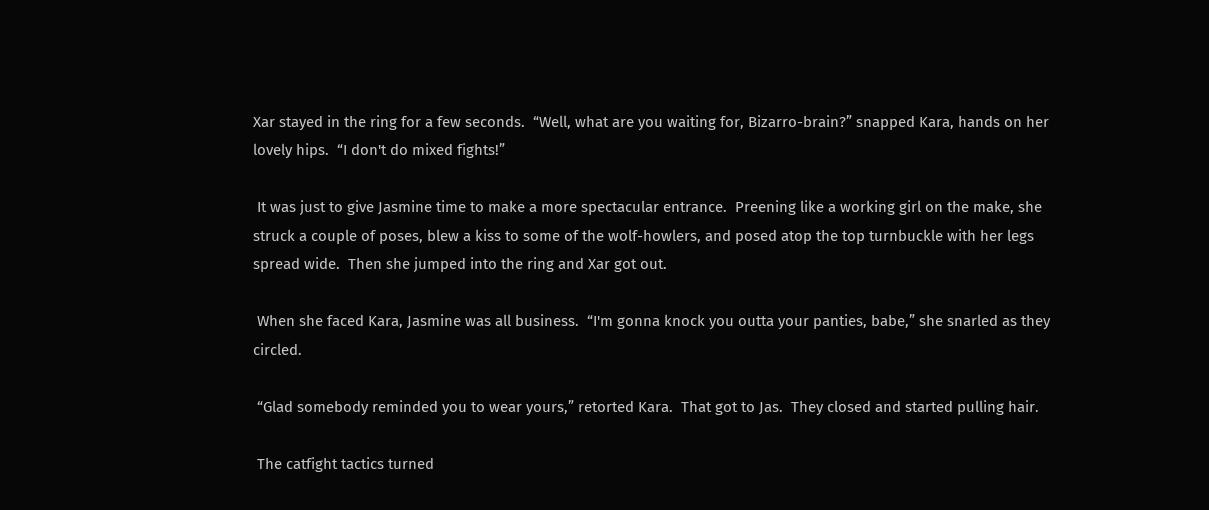Xar stayed in the ring for a few seconds.  “Well, what are you waiting for, Bizarro-brain?” snapped Kara, hands on her lovely hips.  “I don't do mixed fights!”

 It was just to give Jasmine time to make a more spectacular entrance.  Preening like a working girl on the make, she struck a couple of poses, blew a kiss to some of the wolf-howlers, and posed atop the top turnbuckle with her legs spread wide.  Then she jumped into the ring and Xar got out.

 When she faced Kara, Jasmine was all business.  “I'm gonna knock you outta your panties, babe,” she snarled as they circled.

 “Glad somebody reminded you to wear yours,” retorted Kara.  That got to Jas.  They closed and started pulling hair.

 The catfight tactics turned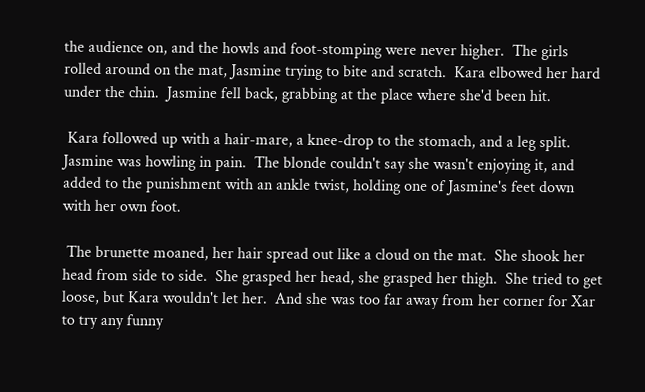the audience on, and the howls and foot-stomping were never higher.  The girls rolled around on the mat, Jasmine trying to bite and scratch.  Kara elbowed her hard under the chin.  Jasmine fell back, grabbing at the place where she'd been hit.

 Kara followed up with a hair-mare, a knee-drop to the stomach, and a leg split.  Jasmine was howling in pain.  The blonde couldn't say she wasn't enjoying it, and added to the punishment with an ankle twist, holding one of Jasmine's feet down with her own foot.

 The brunette moaned, her hair spread out like a cloud on the mat.  She shook her head from side to side.  She grasped her head, she grasped her thigh.  She tried to get loose, but Kara wouldn't let her.  And she was too far away from her corner for Xar to try any funny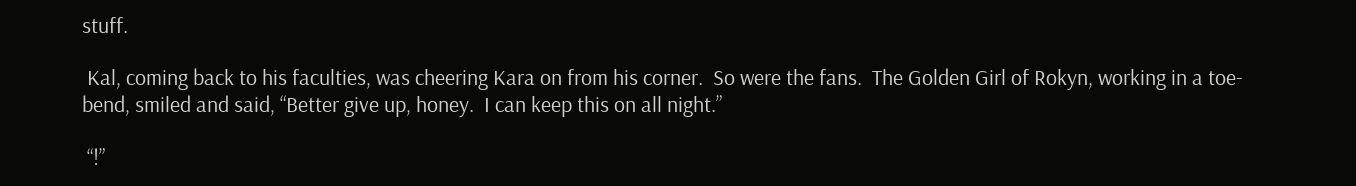stuff.

 Kal, coming back to his faculties, was cheering Kara on from his corner.  So were the fans.  The Golden Girl of Rokyn, working in a toe-bend, smiled and said, “Better give up, honey.  I can keep this on all night.”

 “!”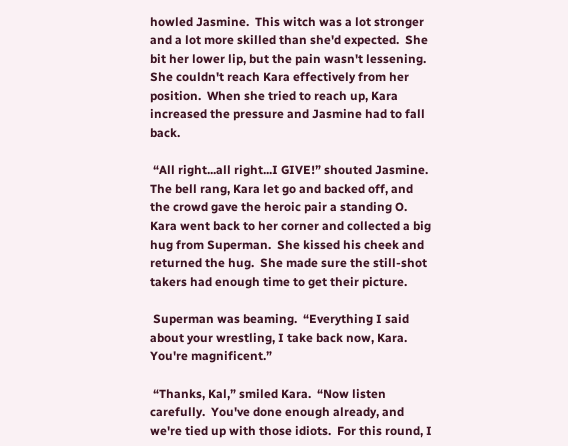howled Jasmine.  This witch was a lot stronger and a lot more skilled than she'd expected.  She bit her lower lip, but the pain wasn't lessening.  She couldn't reach Kara effectively from her position.  When she tried to reach up, Kara increased the pressure and Jasmine had to fall back.

 “All right...all right...I GIVE!” shouted Jasmine.  The bell rang, Kara let go and backed off, and the crowd gave the heroic pair a standing O.  Kara went back to her corner and collected a big hug from Superman.  She kissed his cheek and returned the hug.  She made sure the still-shot takers had enough time to get their picture.

 Superman was beaming.  “Everything I said about your wrestling, I take back now, Kara.  You're magnificent.”

 “Thanks, Kal,” smiled Kara.  “Now listen carefully.  You've done enough already, and we're tied up with those idiots.  For this round, I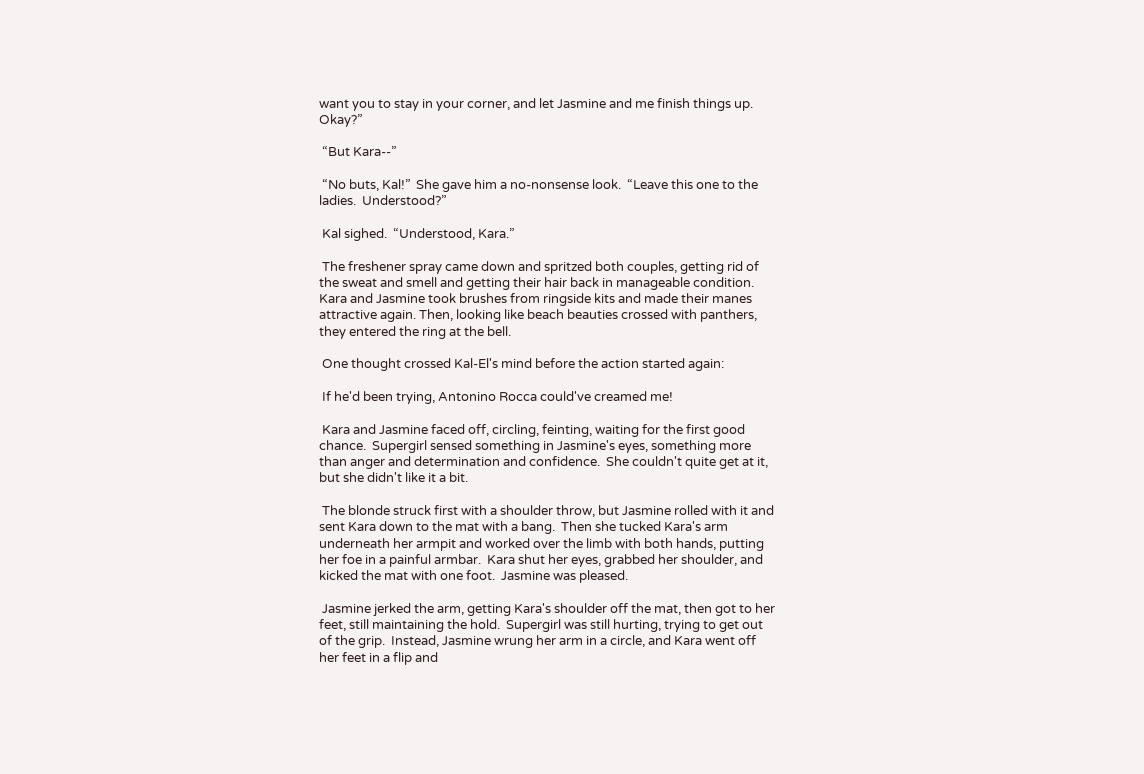want you to stay in your corner, and let Jasmine and me finish things up.  Okay?”

 “But Kara--”

 “No buts, Kal!”  She gave him a no-nonsense look.  “Leave this one to the ladies.  Understood?”

 Kal sighed.  “Understood, Kara.”

 The freshener spray came down and spritzed both couples, getting rid of the sweat and smell and getting their hair back in manageable condition.  Kara and Jasmine took brushes from ringside kits and made their manes attractive again. Then, looking like beach beauties crossed with panthers, they entered the ring at the bell.

 One thought crossed Kal-El's mind before the action started again:

 If he'd been trying, Antonino Rocca could've creamed me!

 Kara and Jasmine faced off, circling, feinting, waiting for the first good chance.  Supergirl sensed something in Jasmine's eyes, something more than anger and determination and confidence.  She couldn't quite get at it, but she didn't like it a bit.

 The blonde struck first with a shoulder throw, but Jasmine rolled with it and sent Kara down to the mat with a bang.  Then she tucked Kara's arm underneath her armpit and worked over the limb with both hands, putting her foe in a painful armbar.  Kara shut her eyes, grabbed her shoulder, and kicked the mat with one foot.  Jasmine was pleased.

 Jasmine jerked the arm, getting Kara's shoulder off the mat, then got to her feet, still maintaining the hold.  Supergirl was still hurting, trying to get out of the grip.  Instead, Jasmine wrung her arm in a circle, and Kara went off her feet in a flip and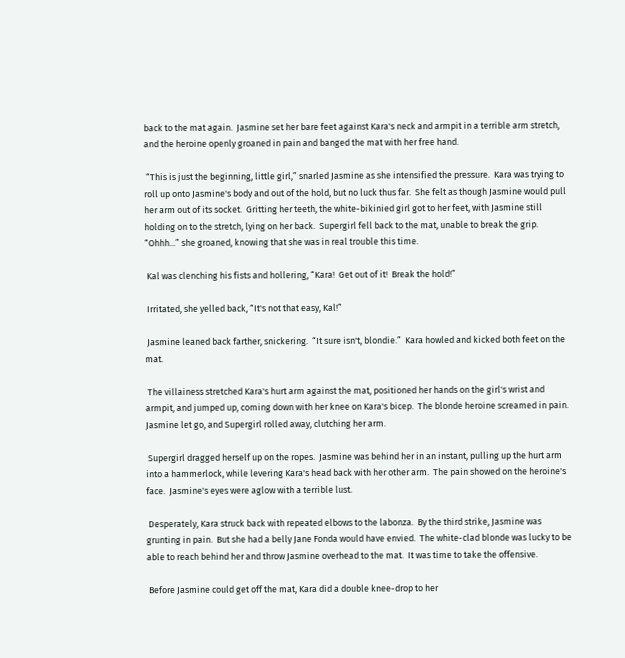back to the mat again.  Jasmine set her bare feet against Kara's neck and armpit in a terrible arm stretch, and the heroine openly groaned in pain and banged the mat with her free hand.

 “This is just the beginning, little girl,” snarled Jasmine as she intensified the pressure.  Kara was trying to roll up onto Jasmine's body and out of the hold, but no luck thus far.  She felt as though Jasmine would pull her arm out of its socket.  Gritting her teeth, the white-bikinied girl got to her feet, with Jasmine still holding on to the stretch, lying on her back.  Supergirl fell back to the mat, unable to break the grip.  “Ohhh...” she groaned, knowing that she was in real trouble this time.

 Kal was clenching his fists and hollering, “Kara!  Get out of it!  Break the hold!”

 Irritated, she yelled back, “It's not that easy, Kal!”

 Jasmine leaned back farther, snickering.  “It sure isn't, blondie.”  Kara howled and kicked both feet on the mat.

 The villainess stretched Kara's hurt arm against the mat, positioned her hands on the girl's wrist and armpit, and jumped up, coming down with her knee on Kara's bicep.  The blonde heroine screamed in pain.  Jasmine let go, and Supergirl rolled away, clutching her arm.

 Supergirl dragged herself up on the ropes.  Jasmine was behind her in an instant, pulling up the hurt arm into a hammerlock, while levering Kara's head back with her other arm.  The pain showed on the heroine's face.  Jasmine's eyes were aglow with a terrible lust.

 Desperately, Kara struck back with repeated elbows to the labonza.  By the third strike, Jasmine was grunting in pain.  But she had a belly Jane Fonda would have envied.  The white-clad blonde was lucky to be able to reach behind her and throw Jasmine overhead to the mat.  It was time to take the offensive.

 Before Jasmine could get off the mat, Kara did a double knee-drop to her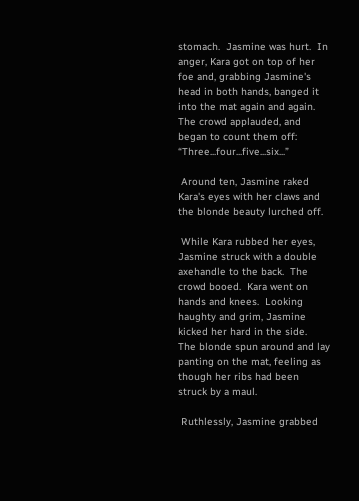stomach.  Jasmine was hurt.  In anger, Kara got on top of her foe and, grabbing Jasmine's head in both hands, banged it into the mat again and again.  The crowd applauded, and began to count them off:  “Three...four...five...six...”

 Around ten, Jasmine raked Kara's eyes with her claws and the blonde beauty lurched off.

 While Kara rubbed her eyes, Jasmine struck with a double axehandle to the back.  The crowd booed.  Kara went on hands and knees.  Looking haughty and grim, Jasmine kicked her hard in the side.  The blonde spun around and lay panting on the mat, feeling as though her ribs had been struck by a maul.

 Ruthlessly, Jasmine grabbed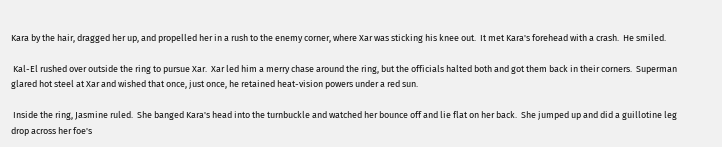Kara by the hair, dragged her up, and propelled her in a rush to the enemy corner, where Xar was sticking his knee out.  It met Kara's forehead with a crash.  He smiled.

 Kal-El rushed over outside the ring to pursue Xar.  Xar led him a merry chase around the ring, but the officials halted both and got them back in their corners.  Superman glared hot steel at Xar and wished that once, just once, he retained heat-vision powers under a red sun.

 Inside the ring, Jasmine ruled.  She banged Kara's head into the turnbuckle and watched her bounce off and lie flat on her back.  She jumped up and did a guillotine leg drop across her foe's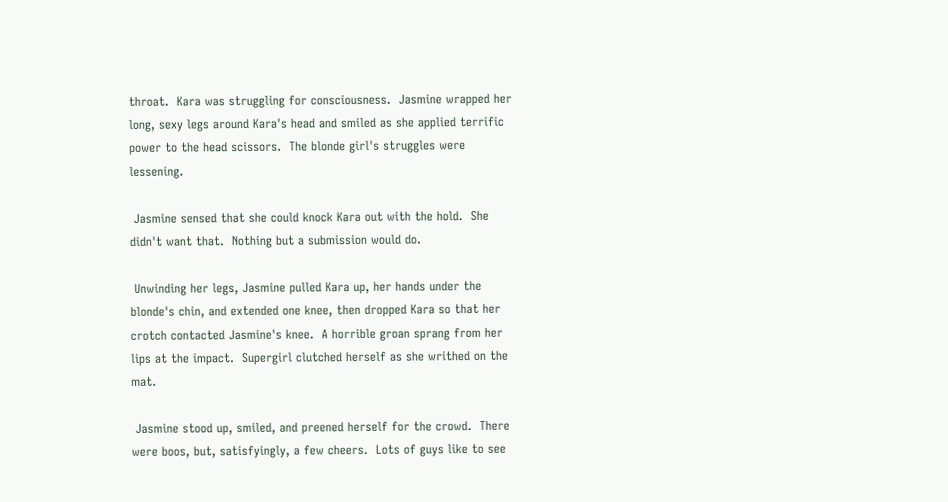throat.  Kara was struggling for consciousness.  Jasmine wrapped her long, sexy legs around Kara's head and smiled as she applied terrific power to the head scissors.  The blonde girl's struggles were lessening.

 Jasmine sensed that she could knock Kara out with the hold.  She didn't want that.  Nothing but a submission would do.

 Unwinding her legs, Jasmine pulled Kara up, her hands under the blonde's chin, and extended one knee, then dropped Kara so that her crotch contacted Jasmine's knee.  A horrible groan sprang from her lips at the impact.  Supergirl clutched herself as she writhed on the mat.

 Jasmine stood up, smiled, and preened herself for the crowd.  There were boos, but, satisfyingly, a few cheers.  Lots of guys like to see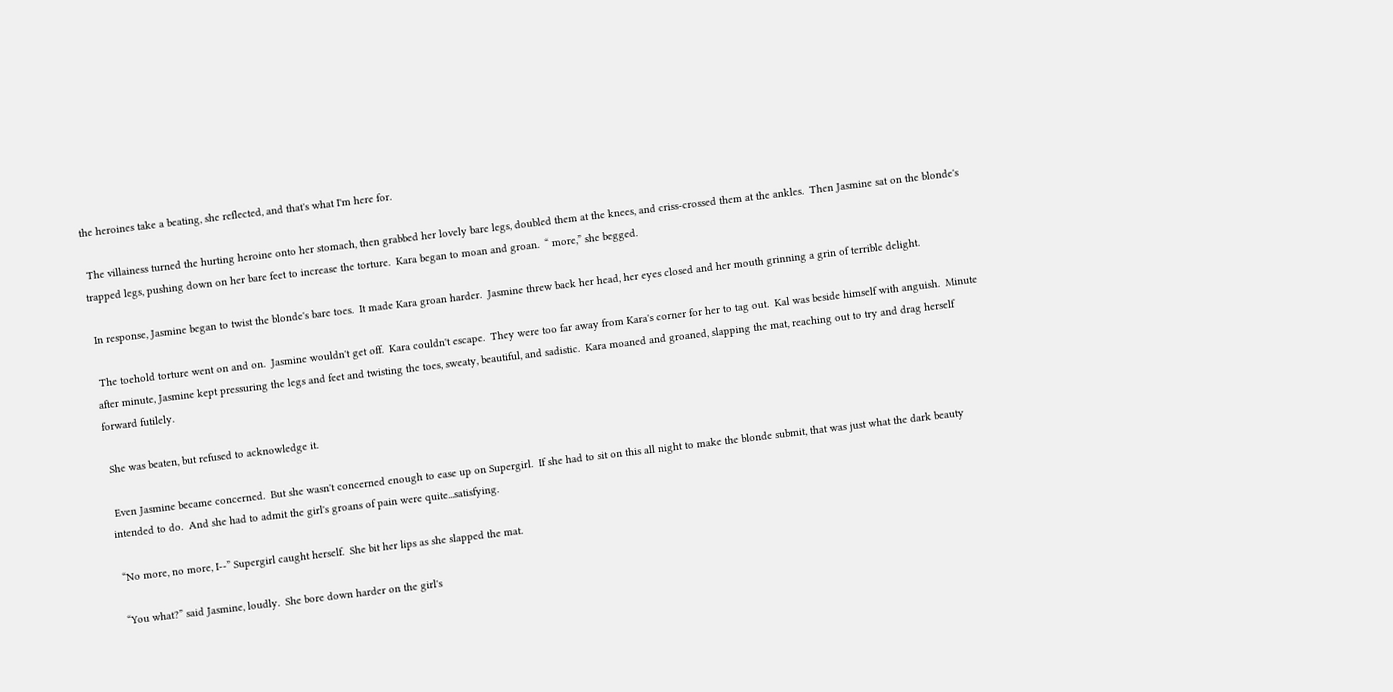the heroines take a beating, she reflected, and that's what I'm here for.

 The villainess turned the hurting heroine onto her stomach, then grabbed her lovely bare legs, doubled them at the knees, and criss-crossed them at the ankles.  Then Jasmine sat on the blonde's trapped legs, pushing down on her bare feet to increase the torture.  Kara began to moan and groan.  “ more,” she begged.

 In response, Jasmine began to twist the blonde's bare toes.  It made Kara groan harder.  Jasmine threw back her head, her eyes closed and her mouth grinning a grin of terrible delight.

 The toehold torture went on and on.  Jasmine wouldn't get off.  Kara couldn't escape.  They were too far away from Kara's corner for her to tag out.  Kal was beside himself with anguish.  Minute after minute, Jasmine kept pressuring the legs and feet and twisting the toes, sweaty, beautiful, and sadistic.  Kara moaned and groaned, slapping the mat, reaching out to try and drag herself forward futilely.

 She was beaten, but refused to acknowledge it.

 Even Jasmine became concerned.  But she wasn't concerned enough to ease up on Supergirl.  If she had to sit on this all night to make the blonde submit, that was just what the dark beauty intended to do.  And she had to admit the girl's groans of pain were quite...satisfying.

 “No more, no more, I--” Supergirl caught herself.  She bit her lips as she slapped the mat.

 “You what?” said Jasmine, loudly.  She bore down harder on the girl's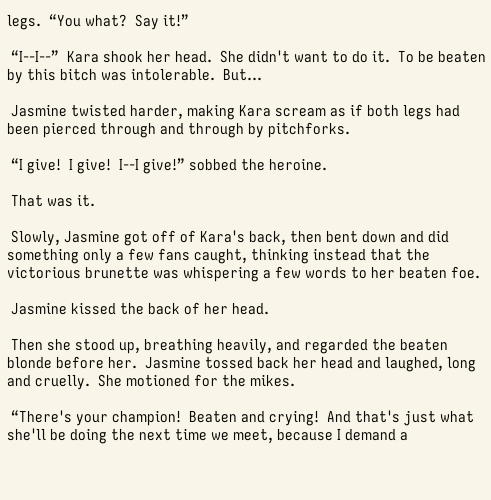legs.  “You what?  Say it!”

 “I--I--”  Kara shook her head.  She didn't want to do it.  To be beaten by this bitch was intolerable.  But...

 Jasmine twisted harder, making Kara scream as if both legs had been pierced through and through by pitchforks.

 “I give!  I give!  I--I give!” sobbed the heroine.

 That was it.

 Slowly, Jasmine got off of Kara's back, then bent down and did something only a few fans caught, thinking instead that the victorious brunette was whispering a few words to her beaten foe.

 Jasmine kissed the back of her head.

 Then she stood up, breathing heavily, and regarded the beaten blonde before her.  Jasmine tossed back her head and laughed, long and cruelly.  She motioned for the mikes.

 “There's your champion!  Beaten and crying!  And that's just what she'll be doing the next time we meet, because I demand a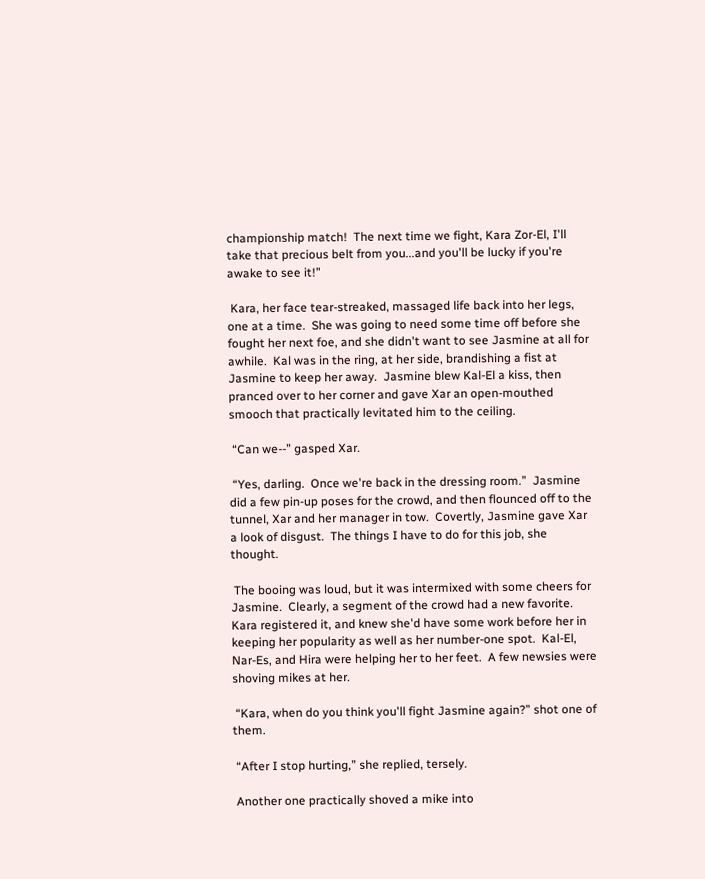championship match!  The next time we fight, Kara Zor-El, I'll take that precious belt from you...and you'll be lucky if you're awake to see it!”

 Kara, her face tear-streaked, massaged life back into her legs, one at a time.  She was going to need some time off before she fought her next foe, and she didn't want to see Jasmine at all for awhile.  Kal was in the ring, at her side, brandishing a fist at Jasmine to keep her away.  Jasmine blew Kal-El a kiss, then pranced over to her corner and gave Xar an open-mouthed smooch that practically levitated him to the ceiling.

 “Can we--” gasped Xar.

 “Yes, darling.  Once we're back in the dressing room.”  Jasmine did a few pin-up poses for the crowd, and then flounced off to the tunnel, Xar and her manager in tow.  Covertly, Jasmine gave Xar a look of disgust.  The things I have to do for this job, she thought.

 The booing was loud, but it was intermixed with some cheers for Jasmine.  Clearly, a segment of the crowd had a new favorite.  Kara registered it, and knew she'd have some work before her in keeping her popularity as well as her number-one spot.  Kal-El, Nar-Es, and Hira were helping her to her feet.  A few newsies were shoving mikes at her.

 “Kara, when do you think you'll fight Jasmine again?” shot one of them.

 “After I stop hurting,” she replied, tersely.

 Another one practically shoved a mike into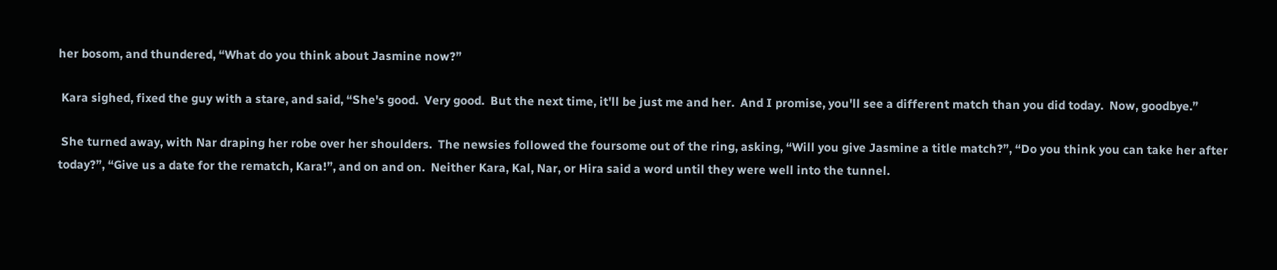her bosom, and thundered, “What do you think about Jasmine now?”

 Kara sighed, fixed the guy with a stare, and said, “She's good.  Very good.  But the next time, it'll be just me and her.  And I promise, you'll see a different match than you did today.  Now, goodbye.”

 She turned away, with Nar draping her robe over her shoulders.  The newsies followed the foursome out of the ring, asking, “Will you give Jasmine a title match?”, “Do you think you can take her after today?”, “Give us a date for the rematch, Kara!”, and on and on.  Neither Kara, Kal, Nar, or Hira said a word until they were well into the tunnel.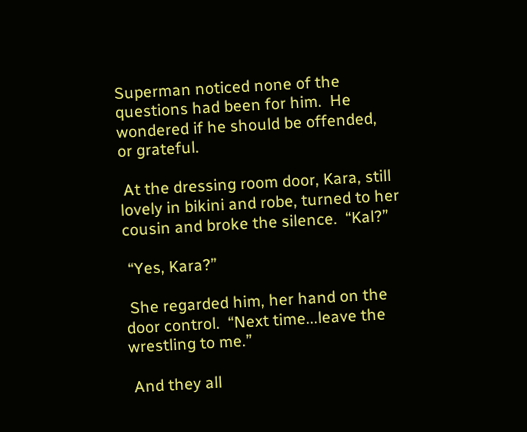Superman noticed none of the questions had been for him.  He wondered if he should be offended, or grateful.

 At the dressing room door, Kara, still lovely in bikini and robe, turned to her cousin and broke the silence.  “Kal?”

 “Yes, Kara?”

 She regarded him, her hand on the door control.  “Next time...leave the wrestling to me.”

 And they all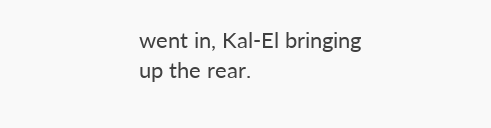went in, Kal-El bringing up the rear.